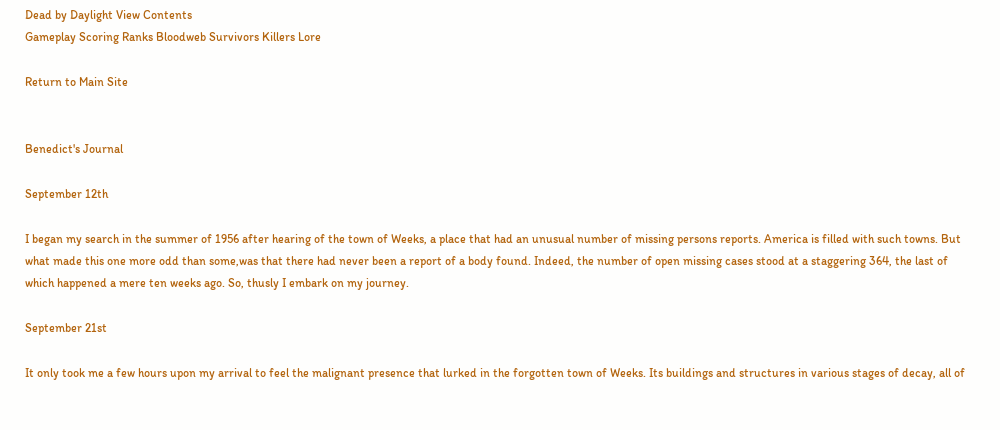Dead by Daylight View Contents
Gameplay Scoring Ranks Bloodweb Survivors Killers Lore

Return to Main Site


Benedict's Journal

September 12th

I began my search in the summer of 1956 after hearing of the town of Weeks, a place that had an unusual number of missing persons reports. America is filled with such towns. But what made this one more odd than some,was that there had never been a report of a body found. Indeed, the number of open missing cases stood at a staggering 364, the last of which happened a mere ten weeks ago. So, thusly I embark on my journey.

September 21st

It only took me a few hours upon my arrival to feel the malignant presence that lurked in the forgotten town of Weeks. Its buildings and structures in various stages of decay, all of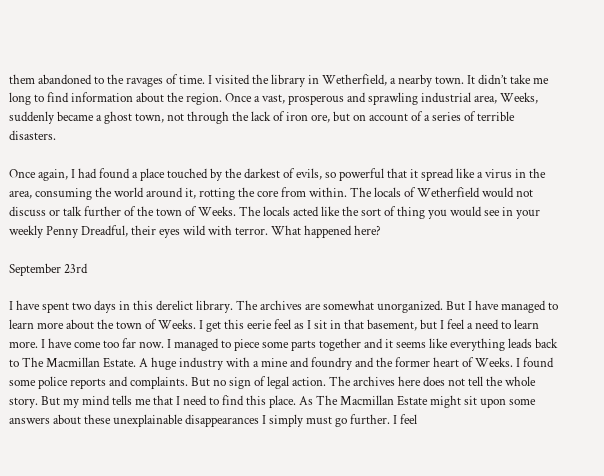them abandoned to the ravages of time. I visited the library in Wetherfield, a nearby town. It didn’t take me long to find information about the region. Once a vast, prosperous and sprawling industrial area, Weeks, suddenly became a ghost town, not through the lack of iron ore, but on account of a series of terrible disasters.

Once again, I had found a place touched by the darkest of evils, so powerful that it spread like a virus in the area, consuming the world around it, rotting the core from within. The locals of Wetherfield would not discuss or talk further of the town of Weeks. The locals acted like the sort of thing you would see in your weekly Penny Dreadful, their eyes wild with terror. What happened here?

September 23rd

I have spent two days in this derelict library. The archives are somewhat unorganized. But I have managed to learn more about the town of Weeks. I get this eerie feel as I sit in that basement, but I feel a need to learn more. I have come too far now. I managed to piece some parts together and it seems like everything leads back to The Macmillan Estate. A huge industry with a mine and foundry and the former heart of Weeks. I found some police reports and complaints. But no sign of legal action. The archives here does not tell the whole story. But my mind tells me that I need to find this place. As The Macmillan Estate might sit upon some answers about these unexplainable disappearances I simply must go further. I feel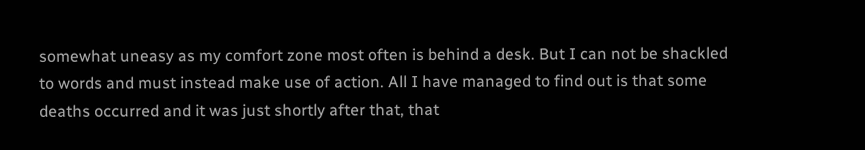somewhat uneasy as my comfort zone most often is behind a desk. But I can not be shackled to words and must instead make use of action. All I have managed to find out is that some deaths occurred and it was just shortly after that, that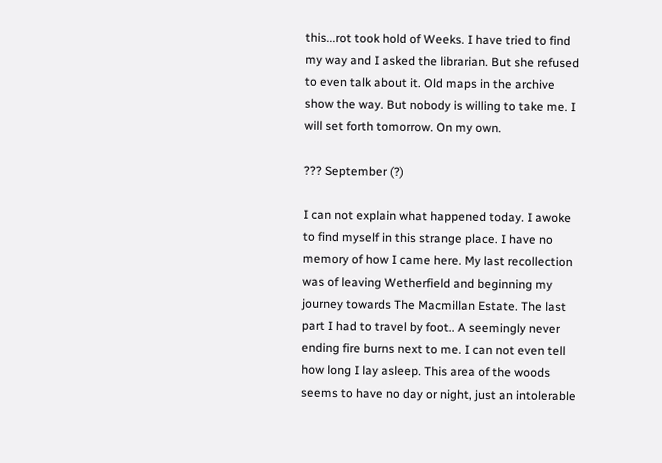this...rot took hold of Weeks. I have tried to find my way and I asked the librarian. But she refused to even talk about it. Old maps in the archive show the way. But nobody is willing to take me. I will set forth tomorrow. On my own.

??? September (?)

I can not explain what happened today. I awoke to find myself in this strange place. I have no memory of how I came here. My last recollection was of leaving Wetherfield and beginning my journey towards The Macmillan Estate. The last part I had to travel by foot.. A seemingly never ending fire burns next to me. I can not even tell how long I lay asleep. This area of the woods seems to have no day or night, just an intolerable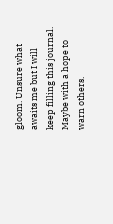gloom. Unsure what awaits me but I will keep filling this journal. Maybe with a hope to warn others.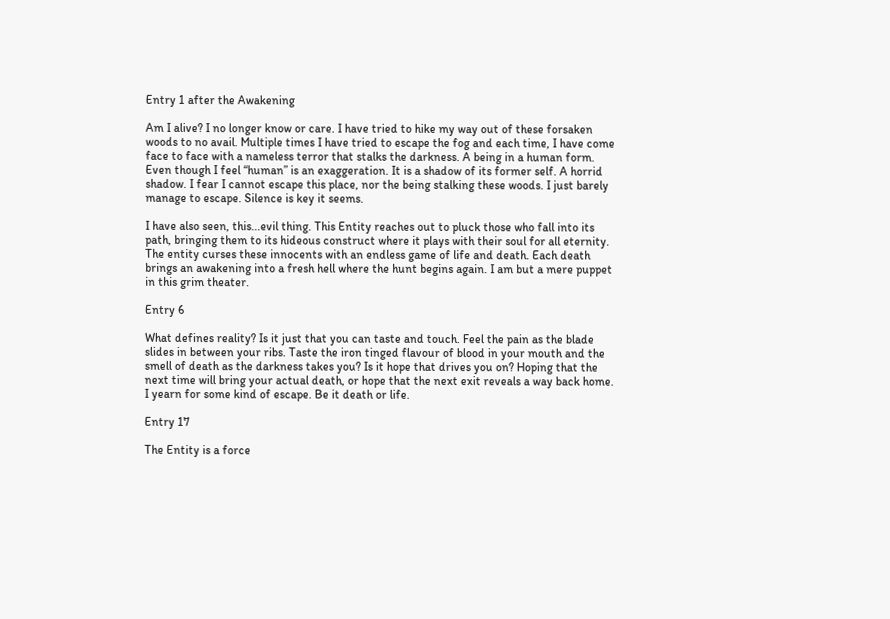Entry 1 after the Awakening

Am I alive? I no longer know or care. I have tried to hike my way out of these forsaken woods to no avail. Multiple times I have tried to escape the fog and each time, I have come face to face with a nameless terror that stalks the darkness. A being in a human form. Even though I feel “human” is an exaggeration. It is a shadow of its former self. A horrid shadow. I fear I cannot escape this place, nor the being stalking these woods. I just barely manage to escape. Silence is key it seems.

I have also seen, this...evil thing. This Entity reaches out to pluck those who fall into its path, bringing them to its hideous construct where it plays with their soul for all eternity. The entity curses these innocents with an endless game of life and death. Each death brings an awakening into a fresh hell where the hunt begins again. I am but a mere puppet in this grim theater.

Entry 6

What defines reality? Is it just that you can taste and touch. Feel the pain as the blade slides in between your ribs. Taste the iron tinged flavour of blood in your mouth and the smell of death as the darkness takes you? Is it hope that drives you on? Hoping that the next time will bring your actual death, or hope that the next exit reveals a way back home. I yearn for some kind of escape. Be it death or life.

Entry 17

The Entity is a force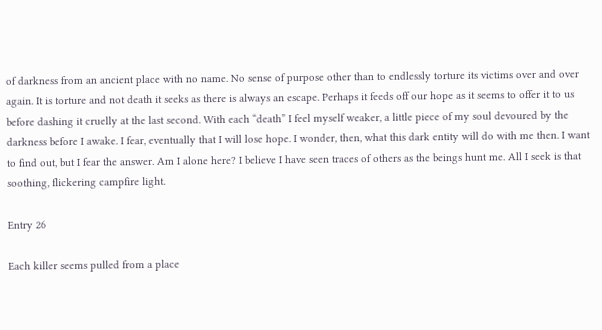of darkness from an ancient place with no name. No sense of purpose other than to endlessly torture its victims over and over again. It is torture and not death it seeks as there is always an escape. Perhaps it feeds off our hope as it seems to offer it to us before dashing it cruelly at the last second. With each “death” I feel myself weaker, a little piece of my soul devoured by the darkness before I awake. I fear, eventually that I will lose hope. I wonder, then, what this dark entity will do with me then. I want to find out, but I fear the answer. Am I alone here? I believe I have seen traces of others as the beings hunt me. All I seek is that soothing, flickering campfire light.

Entry 26

Each killer seems pulled from a place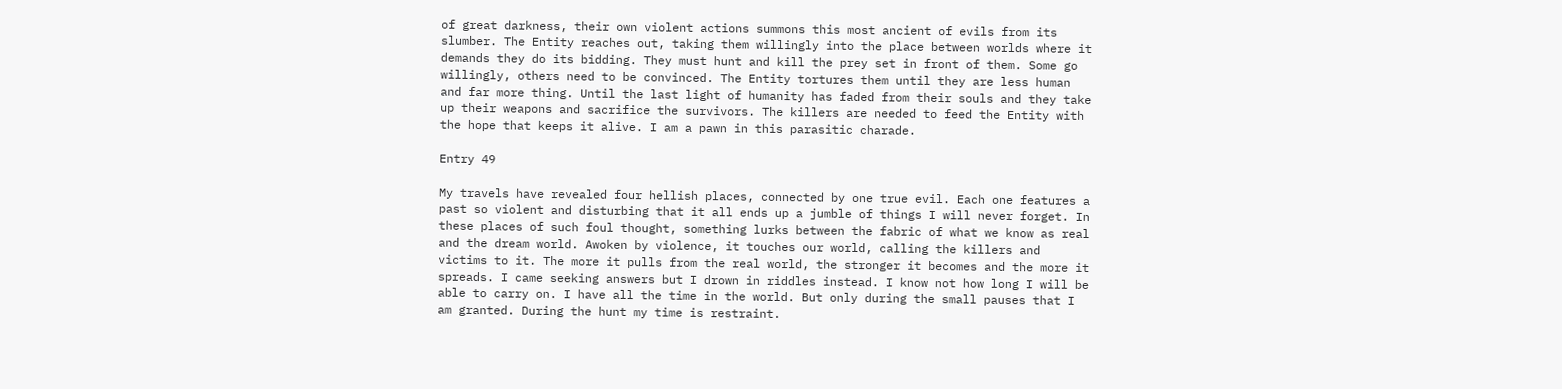of great darkness, their own violent actions summons this most ancient of evils from its slumber. The Entity reaches out, taking them willingly into the place between worlds where it demands they do its bidding. They must hunt and kill the prey set in front of them. Some go willingly, others need to be convinced. The Entity tortures them until they are less human and far more thing. Until the last light of humanity has faded from their souls and they take up their weapons and sacrifice the survivors. The killers are needed to feed the Entity with the hope that keeps it alive. I am a pawn in this parasitic charade.

Entry 49

My travels have revealed four hellish places, connected by one true evil. Each one features a past so violent and disturbing that it all ends up a jumble of things I will never forget. In these places of such foul thought, something lurks between the fabric of what we know as real and the dream world. Awoken by violence, it touches our world, calling the killers and victims to it. The more it pulls from the real world, the stronger it becomes and the more it spreads. I came seeking answers but I drown in riddles instead. I know not how long I will be able to carry on. I have all the time in the world. But only during the small pauses that I am granted. During the hunt my time is restraint.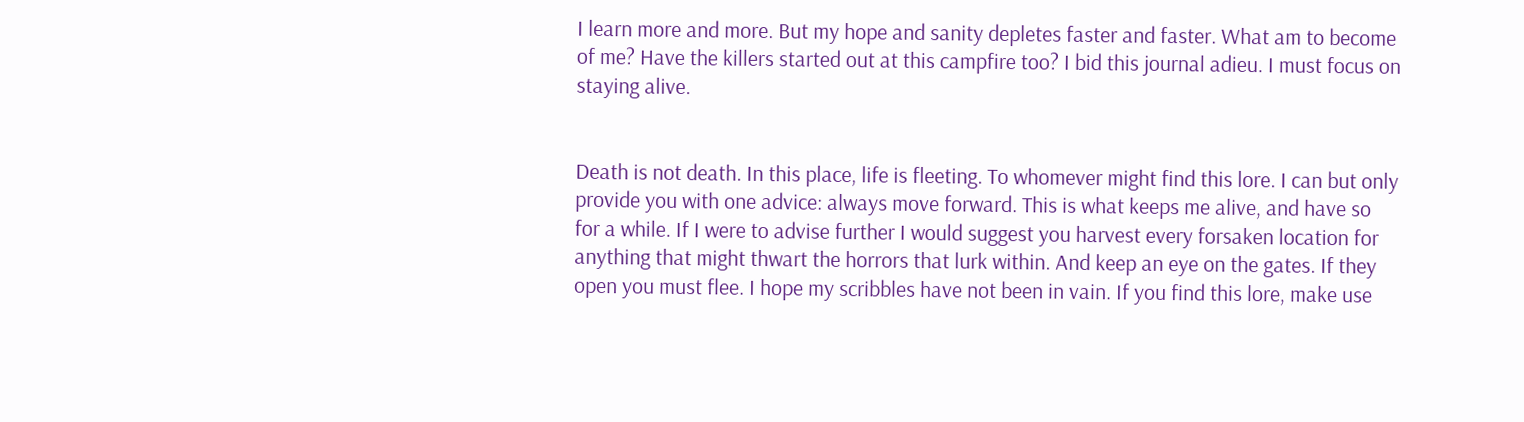I learn more and more. But my hope and sanity depletes faster and faster. What am to become of me? Have the killers started out at this campfire too? I bid this journal adieu. I must focus on staying alive.


Death is not death. In this place, life is fleeting. To whomever might find this lore. I can but only provide you with one advice: always move forward. This is what keeps me alive, and have so for a while. If I were to advise further I would suggest you harvest every forsaken location for anything that might thwart the horrors that lurk within. And keep an eye on the gates. If they open you must flee. I hope my scribbles have not been in vain. If you find this lore, make use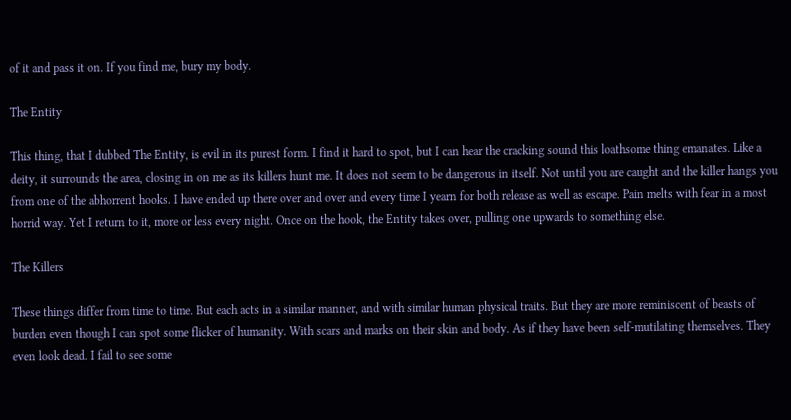of it and pass it on. If you find me, bury my body.

The Entity

This thing, that I dubbed The Entity, is evil in its purest form. I find it hard to spot, but I can hear the cracking sound this loathsome thing emanates. Like a deity, it surrounds the area, closing in on me as its killers hunt me. It does not seem to be dangerous in itself. Not until you are caught and the killer hangs you from one of the abhorrent hooks. I have ended up there over and over and every time I yearn for both release as well as escape. Pain melts with fear in a most horrid way. Yet I return to it, more or less every night. Once on the hook, the Entity takes over, pulling one upwards to something else.

The Killers

These things differ from time to time. But each acts in a similar manner, and with similar human physical traits. But they are more reminiscent of beasts of burden even though I can spot some flicker of humanity. With scars and marks on their skin and body. As if they have been self-mutilating themselves. They even look dead. I fail to see some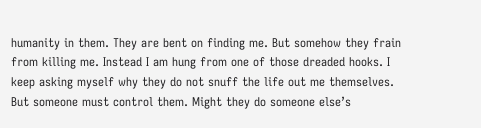humanity in them. They are bent on finding me. But somehow they frain from killing me. Instead I am hung from one of those dreaded hooks. I keep asking myself why they do not snuff the life out me themselves. But someone must control them. Might they do someone else’s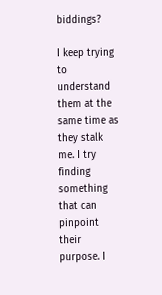biddings?

I keep trying to understand them at the same time as they stalk me. I try finding something that can pinpoint their purpose. I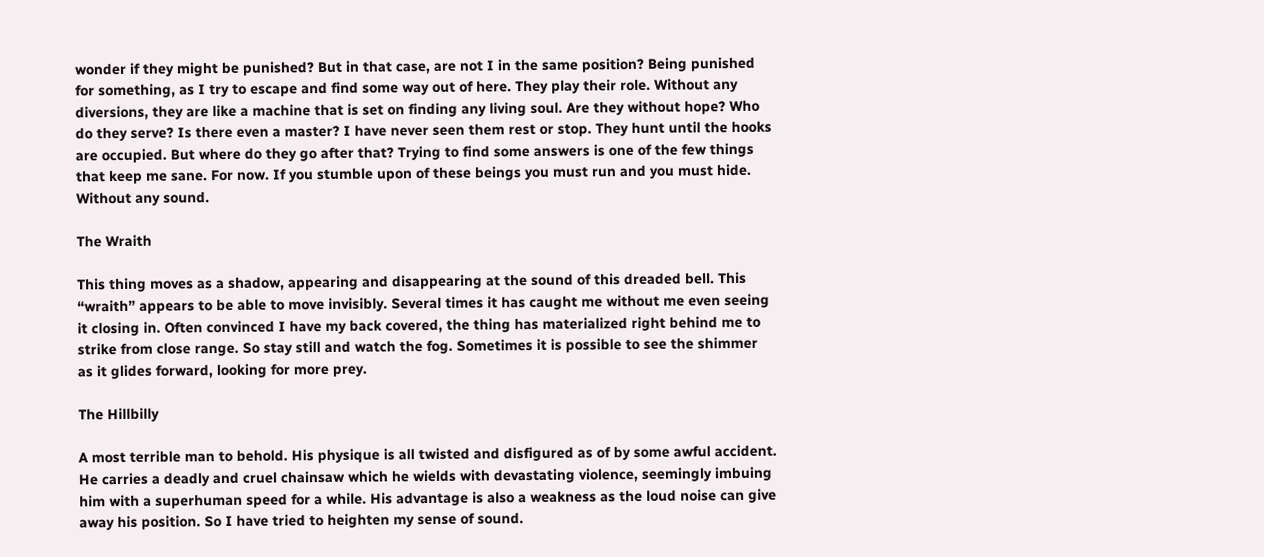wonder if they might be punished? But in that case, are not I in the same position? Being punished for something, as I try to escape and find some way out of here. They play their role. Without any diversions, they are like a machine that is set on finding any living soul. Are they without hope? Who do they serve? Is there even a master? I have never seen them rest or stop. They hunt until the hooks are occupied. But where do they go after that? Trying to find some answers is one of the few things that keep me sane. For now. If you stumble upon of these beings you must run and you must hide. Without any sound.

The Wraith

This thing moves as a shadow, appearing and disappearing at the sound of this dreaded bell. This “wraith” appears to be able to move invisibly. Several times it has caught me without me even seeing it closing in. Often convinced I have my back covered, the thing has materialized right behind me to strike from close range. So stay still and watch the fog. Sometimes it is possible to see the shimmer as it glides forward, looking for more prey.

The Hillbilly

A most terrible man to behold. His physique is all twisted and disfigured as of by some awful accident. He carries a deadly and cruel chainsaw which he wields with devastating violence, seemingly imbuing him with a superhuman speed for a while. His advantage is also a weakness as the loud noise can give away his position. So I have tried to heighten my sense of sound.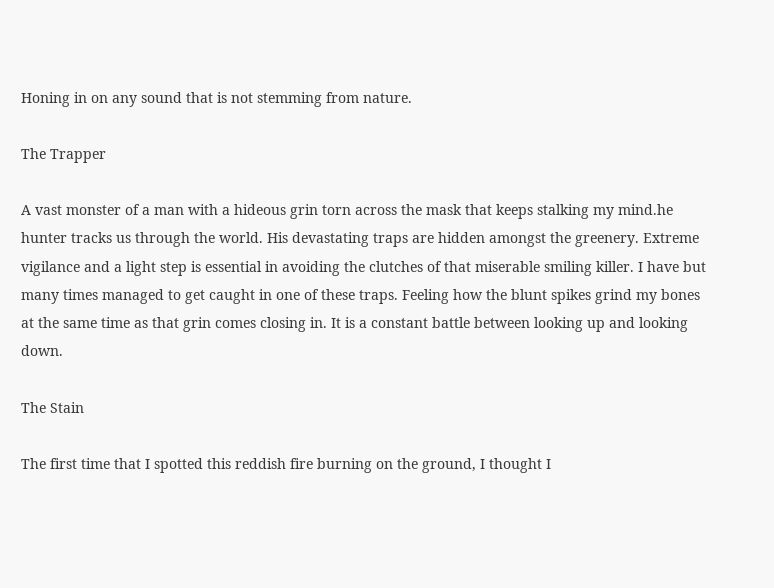Honing in on any sound that is not stemming from nature.

The Trapper

A vast monster of a man with a hideous grin torn across the mask that keeps stalking my mind.he hunter tracks us through the world. His devastating traps are hidden amongst the greenery. Extreme vigilance and a light step is essential in avoiding the clutches of that miserable smiling killer. I have but many times managed to get caught in one of these traps. Feeling how the blunt spikes grind my bones at the same time as that grin comes closing in. It is a constant battle between looking up and looking down.

The Stain

The first time that I spotted this reddish fire burning on the ground, I thought I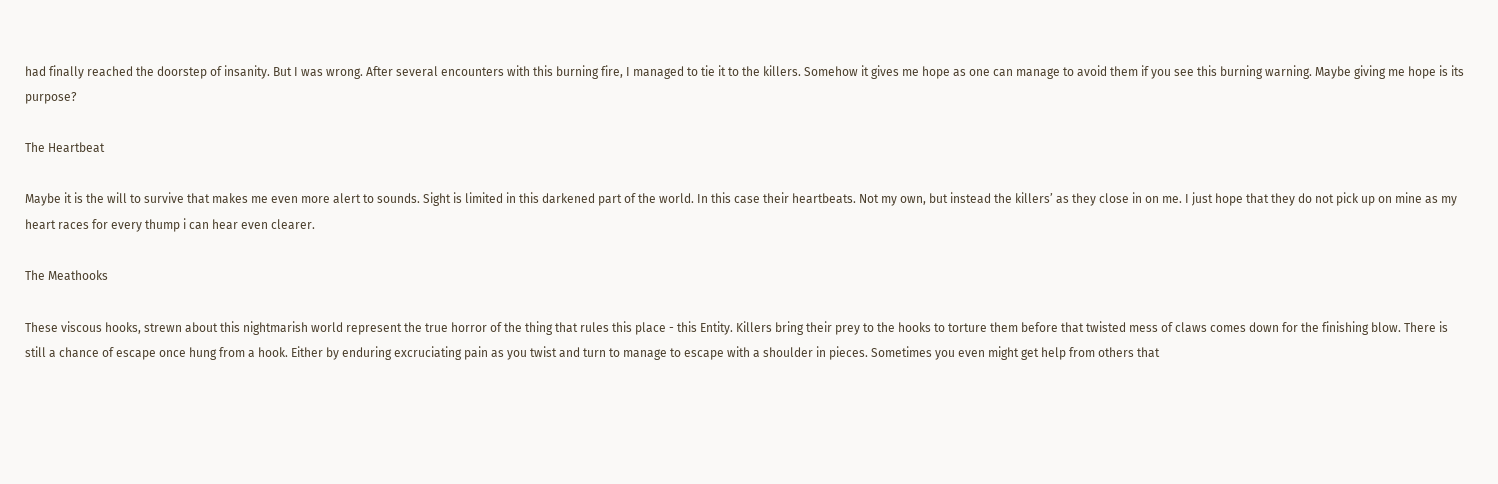had finally reached the doorstep of insanity. But I was wrong. After several encounters with this burning fire, I managed to tie it to the killers. Somehow it gives me hope as one can manage to avoid them if you see this burning warning. Maybe giving me hope is its purpose?

The Heartbeat

Maybe it is the will to survive that makes me even more alert to sounds. Sight is limited in this darkened part of the world. In this case their heartbeats. Not my own, but instead the killers’ as they close in on me. I just hope that they do not pick up on mine as my heart races for every thump i can hear even clearer.

The Meathooks

These viscous hooks, strewn about this nightmarish world represent the true horror of the thing that rules this place - this Entity. Killers bring their prey to the hooks to torture them before that twisted mess of claws comes down for the finishing blow. There is still a chance of escape once hung from a hook. Either by enduring excruciating pain as you twist and turn to manage to escape with a shoulder in pieces. Sometimes you even might get help from others that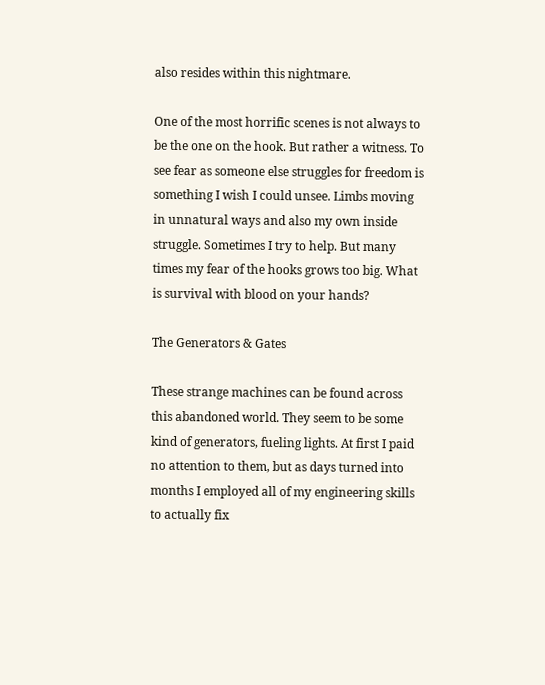also resides within this nightmare.

One of the most horrific scenes is not always to be the one on the hook. But rather a witness. To see fear as someone else struggles for freedom is something I wish I could unsee. Limbs moving in unnatural ways and also my own inside struggle. Sometimes I try to help. But many times my fear of the hooks grows too big. What is survival with blood on your hands?

The Generators & Gates

These strange machines can be found across this abandoned world. They seem to be some kind of generators, fueling lights. At first I paid no attention to them, but as days turned into months I employed all of my engineering skills to actually fix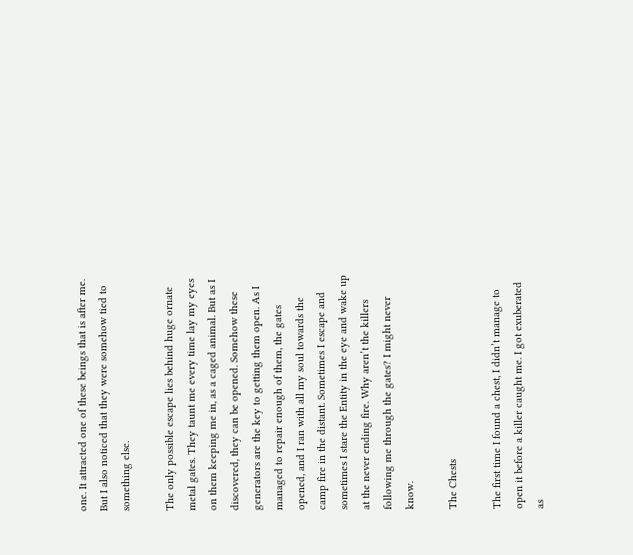one. It attracted one of these beings that is after me. But I also noticed that they were somehow tied to something else.

The only possible escape lies behind huge ornate metal gates. They taunt me every time lay my eyes on them keeping me in, as a caged animal. But as I discovered, they can be opened. Somehow these generators are the key to getting them open. As I managed to repair enough of them, the gates opened, and I ran with all my soul towards the camp fire in the distant. Sometimes I escape and sometimes I stare the Entity in the eye and wake up at the never ending fire. Why aren’t the killers following me through the gates? I might never know.

The Chests

The first time I found a chest, I didn’t manage to open it before a killer caught me. I got exuberated as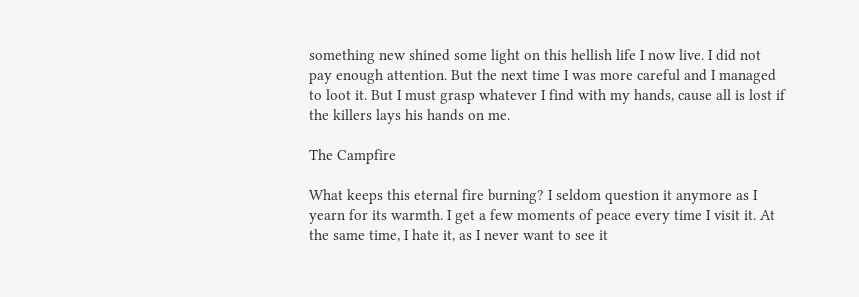something new shined some light on this hellish life I now live. I did not pay enough attention. But the next time I was more careful and I managed to loot it. But I must grasp whatever I find with my hands, cause all is lost if the killers lays his hands on me.

The Campfire

What keeps this eternal fire burning? I seldom question it anymore as I yearn for its warmth. I get a few moments of peace every time I visit it. At the same time, I hate it, as I never want to see it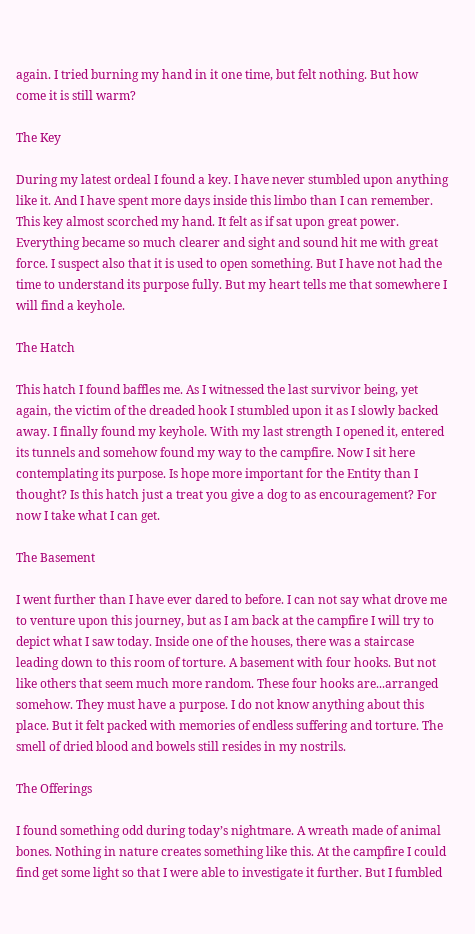again. I tried burning my hand in it one time, but felt nothing. But how come it is still warm?

The Key

During my latest ordeal I found a key. I have never stumbled upon anything like it. And I have spent more days inside this limbo than I can remember. This key almost scorched my hand. It felt as if sat upon great power. Everything became so much clearer and sight and sound hit me with great force. I suspect also that it is used to open something. But I have not had the time to understand its purpose fully. But my heart tells me that somewhere I will find a keyhole.

The Hatch

This hatch I found baffles me. As I witnessed the last survivor being, yet again, the victim of the dreaded hook I stumbled upon it as I slowly backed away. I finally found my keyhole. With my last strength I opened it, entered its tunnels and somehow found my way to the campfire. Now I sit here contemplating its purpose. Is hope more important for the Entity than I thought? Is this hatch just a treat you give a dog to as encouragement? For now I take what I can get.

The Basement

I went further than I have ever dared to before. I can not say what drove me to venture upon this journey, but as I am back at the campfire I will try to depict what I saw today. Inside one of the houses, there was a staircase leading down to this room of torture. A basement with four hooks. But not like others that seem much more random. These four hooks are...arranged somehow. They must have a purpose. I do not know anything about this place. But it felt packed with memories of endless suffering and torture. The smell of dried blood and bowels still resides in my nostrils.

The Offerings

I found something odd during today’s nightmare. A wreath made of animal bones. Nothing in nature creates something like this. At the campfire I could find get some light so that I were able to investigate it further. But I fumbled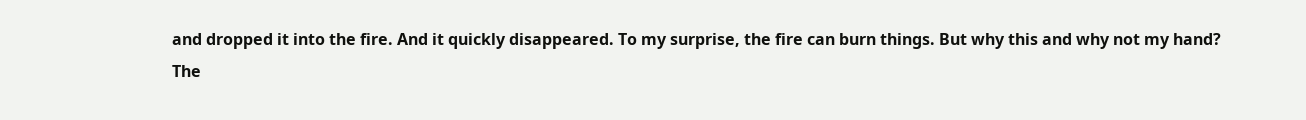and dropped it into the fire. And it quickly disappeared. To my surprise, the fire can burn things. But why this and why not my hand? The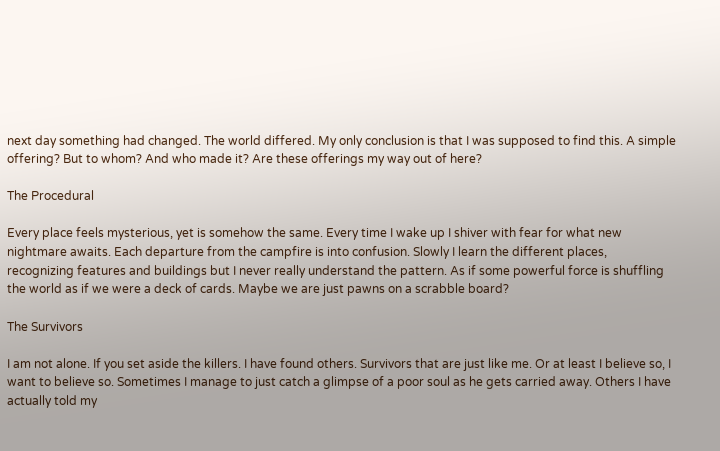next day something had changed. The world differed. My only conclusion is that I was supposed to find this. A simple offering? But to whom? And who made it? Are these offerings my way out of here?

The Procedural

Every place feels mysterious, yet is somehow the same. Every time I wake up I shiver with fear for what new nightmare awaits. Each departure from the campfire is into confusion. Slowly I learn the different places, recognizing features and buildings but I never really understand the pattern. As if some powerful force is shuffling the world as if we were a deck of cards. Maybe we are just pawns on a scrabble board?

The Survivors

I am not alone. If you set aside the killers. I have found others. Survivors that are just like me. Or at least I believe so, I want to believe so. Sometimes I manage to just catch a glimpse of a poor soul as he gets carried away. Others I have actually told my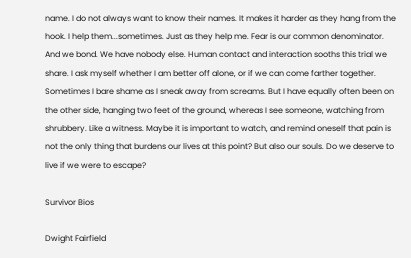name. I do not always want to know their names. It makes it harder as they hang from the hook. I help them...sometimes. Just as they help me. Fear is our common denominator. And we bond. We have nobody else. Human contact and interaction sooths this trial we share. I ask myself whether I am better off alone, or if we can come farther together. Sometimes I bare shame as I sneak away from screams. But I have equally often been on the other side, hanging two feet of the ground, whereas I see someone, watching from shrubbery. Like a witness. Maybe it is important to watch, and remind oneself that pain is not the only thing that burdens our lives at this point? But also our souls. Do we deserve to live if we were to escape?

Survivor Bios

Dwight Fairfield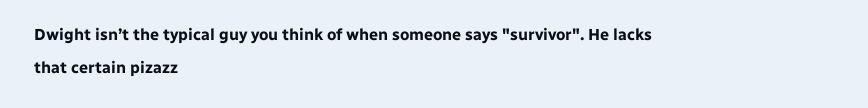Dwight isn’t the typical guy you think of when someone says "survivor". He lacks that certain pizazz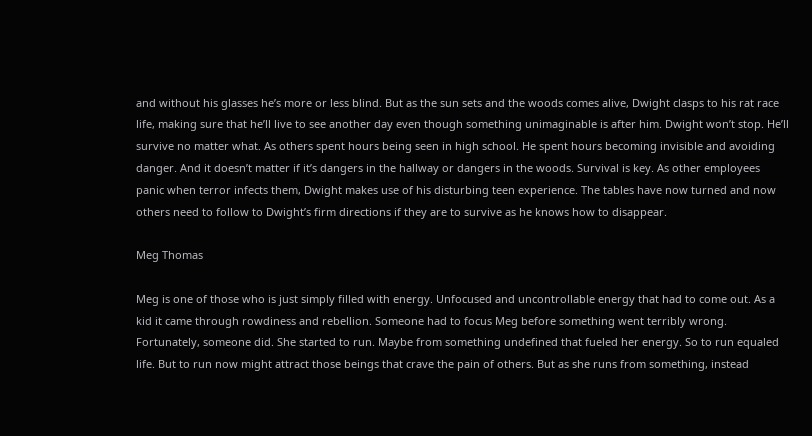and without his glasses he’s more or less blind. But as the sun sets and the woods comes alive, Dwight clasps to his rat race life, making sure that he’ll live to see another day even though something unimaginable is after him. Dwight won’t stop. He’ll survive no matter what. As others spent hours being seen in high school. He spent hours becoming invisible and avoiding danger. And it doesn’t matter if it’s dangers in the hallway or dangers in the woods. Survival is key. As other employees panic when terror infects them, Dwight makes use of his disturbing teen experience. The tables have now turned and now others need to follow to Dwight’s firm directions if they are to survive as he knows how to disappear.

Meg Thomas

Meg is one of those who is just simply filled with energy. Unfocused and uncontrollable energy that had to come out. As a kid it came through rowdiness and rebellion. Someone had to focus Meg before something went terribly wrong. Fortunately, someone did. She started to run. Maybe from something undefined that fueled her energy. So to run equaled life. But to run now might attract those beings that crave the pain of others. But as she runs from something, instead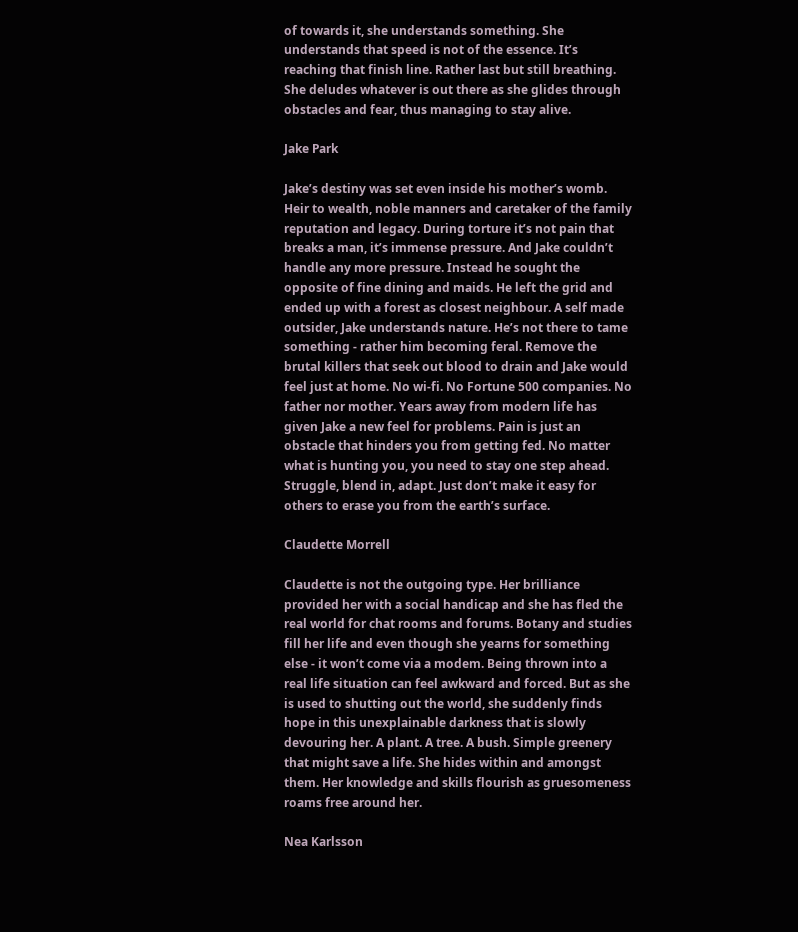of towards it, she understands something. She understands that speed is not of the essence. It’s reaching that finish line. Rather last but still breathing. She deludes whatever is out there as she glides through obstacles and fear, thus managing to stay alive.

Jake Park

Jake’s destiny was set even inside his mother’s womb. Heir to wealth, noble manners and caretaker of the family reputation and legacy. During torture it’s not pain that breaks a man, it’s immense pressure. And Jake couldn’t handle any more pressure. Instead he sought the opposite of fine dining and maids. He left the grid and ended up with a forest as closest neighbour. A self made outsider, Jake understands nature. He’s not there to tame something - rather him becoming feral. Remove the brutal killers that seek out blood to drain and Jake would feel just at home. No wi-fi. No Fortune 500 companies. No father nor mother. Years away from modern life has given Jake a new feel for problems. Pain is just an obstacle that hinders you from getting fed. No matter what is hunting you, you need to stay one step ahead. Struggle, blend in, adapt. Just don’t make it easy for others to erase you from the earth’s surface.

Claudette Morrell

Claudette is not the outgoing type. Her brilliance provided her with a social handicap and she has fled the real world for chat rooms and forums. Botany and studies fill her life and even though she yearns for something else - it won’t come via a modem. Being thrown into a real life situation can feel awkward and forced. But as she is used to shutting out the world, she suddenly finds hope in this unexplainable darkness that is slowly devouring her. A plant. A tree. A bush. Simple greenery that might save a life. She hides within and amongst them. Her knowledge and skills flourish as gruesomeness roams free around her.

Nea Karlsson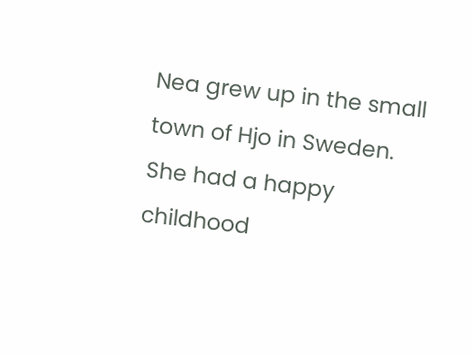Nea grew up in the small town of Hjo in Sweden. She had a happy childhood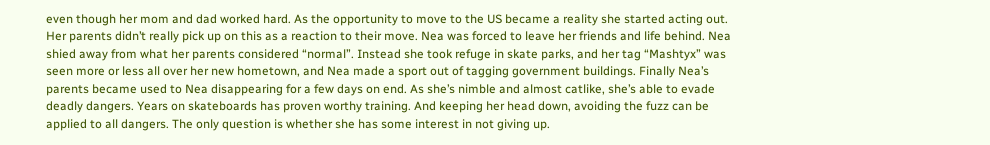even though her mom and dad worked hard. As the opportunity to move to the US became a reality she started acting out. Her parents didn’t really pick up on this as a reaction to their move. Nea was forced to leave her friends and life behind. Nea shied away from what her parents considered “normal”. Instead she took refuge in skate parks, and her tag “Mashtyx” was seen more or less all over her new hometown, and Nea made a sport out of tagging government buildings. Finally Nea’s parents became used to Nea disappearing for a few days on end. As she’s nimble and almost catlike, she’s able to evade deadly dangers. Years on skateboards has proven worthy training. And keeping her head down, avoiding the fuzz can be applied to all dangers. The only question is whether she has some interest in not giving up.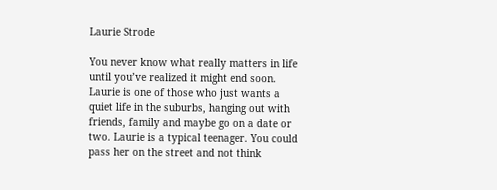Laurie Strode

You never know what really matters in life until you’ve realized it might end soon. Laurie is one of those who just wants a quiet life in the suburbs, hanging out with friends, family and maybe go on a date or two. Laurie is a typical teenager. You could pass her on the street and not think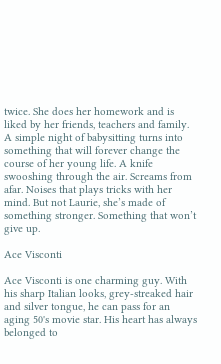twice. She does her homework and is liked by her friends, teachers and family. A simple night of babysitting turns into something that will forever change the course of her young life. A knife swooshing through the air. Screams from afar. Noises that plays tricks with her mind. But not Laurie, she’s made of something stronger. Something that won’t give up.

Ace Visconti

Ace Visconti is one charming guy. With his sharp Italian looks, grey-streaked hair and silver tongue, he can pass for an aging 50's movie star. His heart has always belonged to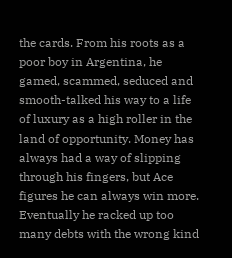the cards. From his roots as a poor boy in Argentina, he gamed, scammed, seduced and smooth-talked his way to a life of luxury as a high roller in the land of opportunity. Money has always had a way of slipping through his fingers, but Ace figures he can always win more. Eventually he racked up too many debts with the wrong kind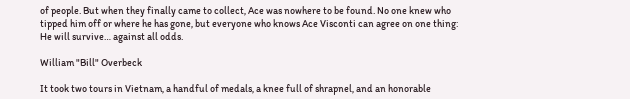of people. But when they finally came to collect, Ace was nowhere to be found. No one knew who tipped him off or where he has gone, but everyone who knows Ace Visconti can agree on one thing: He will survive… against all odds.

William "Bill" Overbeck

It took two tours in Vietnam, a handful of medals, a knee full of shrapnel, and an honorable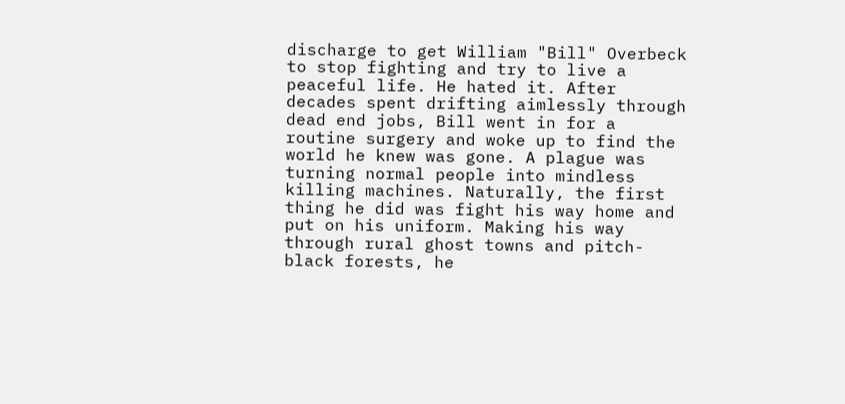discharge to get William "Bill" Overbeck to stop fighting and try to live a peaceful life. He hated it. After decades spent drifting aimlessly through dead end jobs, Bill went in for a routine surgery and woke up to find the world he knew was gone. A plague was turning normal people into mindless killing machines. Naturally, the first thing he did was fight his way home and put on his uniform. Making his way through rural ghost towns and pitch-black forests, he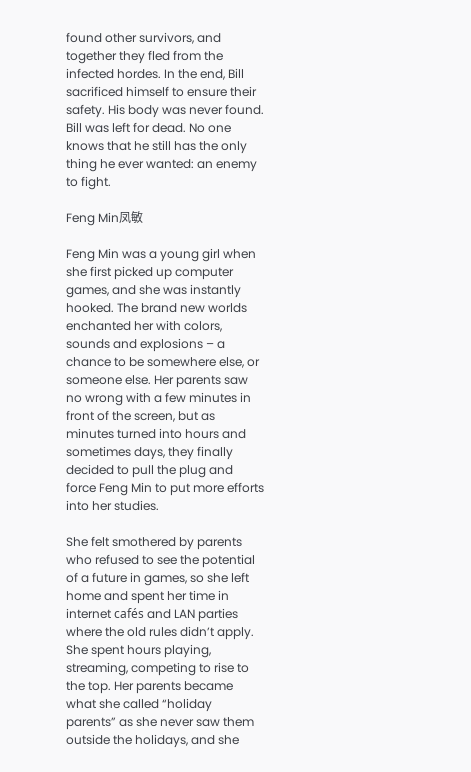found other survivors, and together they fled from the infected hordes. In the end, Bill sacrificed himself to ensure their safety. His body was never found. Bill was left for dead. No one knows that he still has the only thing he ever wanted: an enemy to fight.

Feng Min凤敏

Feng Min was a young girl when she first picked up computer games, and she was instantly hooked. The brand new worlds enchanted her with colors, sounds and explosions – a chance to be somewhere else, or someone else. Her parents saw no wrong with a few minutes in front of the screen, but as minutes turned into hours and sometimes days, they finally decided to pull the plug and force Feng Min to put more efforts into her studies.

She felt smothered by parents who refused to see the potential of a future in games, so she left home and spent her time in internet cafés and LAN parties where the old rules didn’t apply. She spent hours playing, streaming, competing to rise to the top. Her parents became what she called “holiday parents” as she never saw them outside the holidays, and she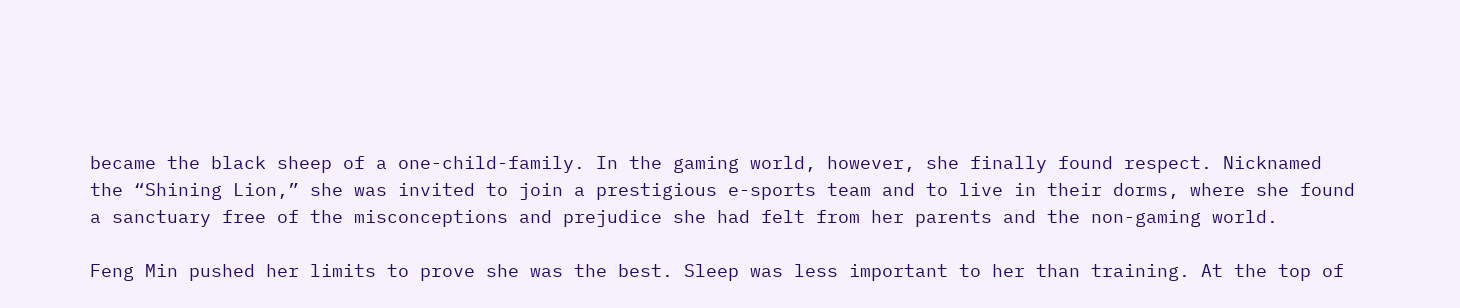became the black sheep of a one-child-family. In the gaming world, however, she finally found respect. Nicknamed the “Shining Lion,” she was invited to join a prestigious e-sports team and to live in their dorms, where she found a sanctuary free of the misconceptions and prejudice she had felt from her parents and the non-gaming world.

Feng Min pushed her limits to prove she was the best. Sleep was less important to her than training. At the top of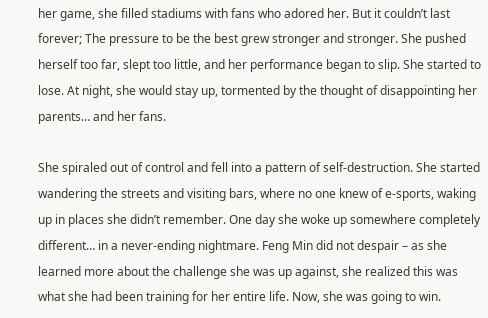her game, she filled stadiums with fans who adored her. But it couldn’t last forever; The pressure to be the best grew stronger and stronger. She pushed herself too far, slept too little, and her performance began to slip. She started to lose. At night, she would stay up, tormented by the thought of disappointing her parents… and her fans.

She spiraled out of control and fell into a pattern of self-destruction. She started wandering the streets and visiting bars, where no one knew of e-sports, waking up in places she didn’t remember. One day she woke up somewhere completely different… in a never-ending nightmare. Feng Min did not despair – as she learned more about the challenge she was up against, she realized this was what she had been training for her entire life. Now, she was going to win.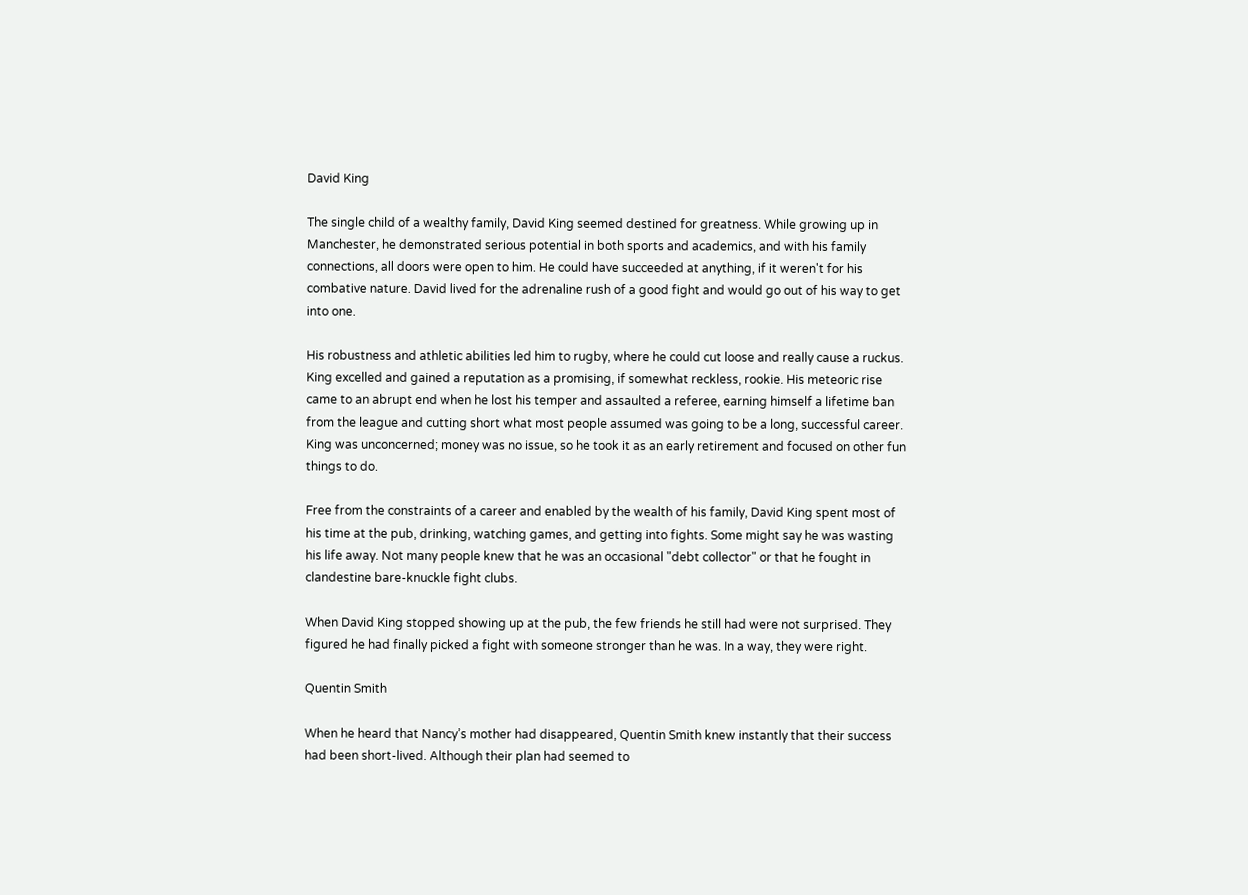David King

The single child of a wealthy family, David King seemed destined for greatness. While growing up in Manchester, he demonstrated serious potential in both sports and academics, and with his family connections, all doors were open to him. He could have succeeded at anything, if it weren't for his combative nature. David lived for the adrenaline rush of a good fight and would go out of his way to get into one.

His robustness and athletic abilities led him to rugby, where he could cut loose and really cause a ruckus. King excelled and gained a reputation as a promising, if somewhat reckless, rookie. His meteoric rise came to an abrupt end when he lost his temper and assaulted a referee, earning himself a lifetime ban from the league and cutting short what most people assumed was going to be a long, successful career. King was unconcerned; money was no issue, so he took it as an early retirement and focused on other fun things to do.

Free from the constraints of a career and enabled by the wealth of his family, David King spent most of his time at the pub, drinking, watching games, and getting into fights. Some might say he was wasting his life away. Not many people knew that he was an occasional "debt collector" or that he fought in clandestine bare-knuckle fight clubs.

When David King stopped showing up at the pub, the few friends he still had were not surprised. They figured he had finally picked a fight with someone stronger than he was. In a way, they were right.

Quentin Smith

When he heard that Nancy’s mother had disappeared, Quentin Smith knew instantly that their success had been short-lived. Although their plan had seemed to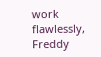work flawlessly, Freddy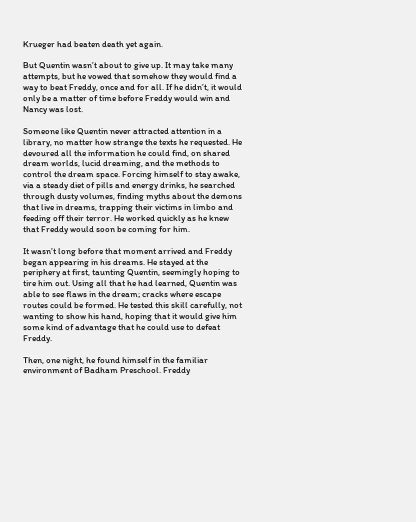Krueger had beaten death yet again.

But Quentin wasn’t about to give up. It may take many attempts, but he vowed that somehow they would find a way to beat Freddy, once and for all. If he didn’t, it would only be a matter of time before Freddy would win and Nancy was lost.

Someone like Quentin never attracted attention in a library, no matter how strange the texts he requested. He devoured all the information he could find, on shared dream worlds, lucid dreaming, and the methods to control the dream space. Forcing himself to stay awake, via a steady diet of pills and energy drinks, he searched through dusty volumes, finding myths about the demons that live in dreams, trapping their victims in limbo and feeding off their terror. He worked quickly as he knew that Freddy would soon be coming for him.

It wasn’t long before that moment arrived and Freddy began appearing in his dreams. He stayed at the periphery at first, taunting Quentin, seemingly hoping to tire him out. Using all that he had learned, Quentin was able to see flaws in the dream; cracks where escape routes could be formed. He tested this skill carefully, not wanting to show his hand, hoping that it would give him some kind of advantage that he could use to defeat Freddy.

Then, one night, he found himself in the familiar environment of Badham Preschool. Freddy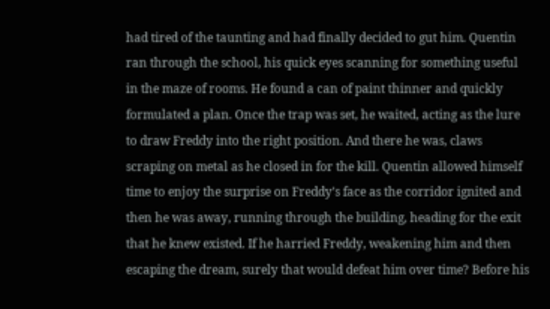had tired of the taunting and had finally decided to gut him. Quentin ran through the school, his quick eyes scanning for something useful in the maze of rooms. He found a can of paint thinner and quickly formulated a plan. Once the trap was set, he waited, acting as the lure to draw Freddy into the right position. And there he was, claws scraping on metal as he closed in for the kill. Quentin allowed himself time to enjoy the surprise on Freddy’s face as the corridor ignited and then he was away, running through the building, heading for the exit that he knew existed. If he harried Freddy, weakening him and then escaping the dream, surely that would defeat him over time? Before his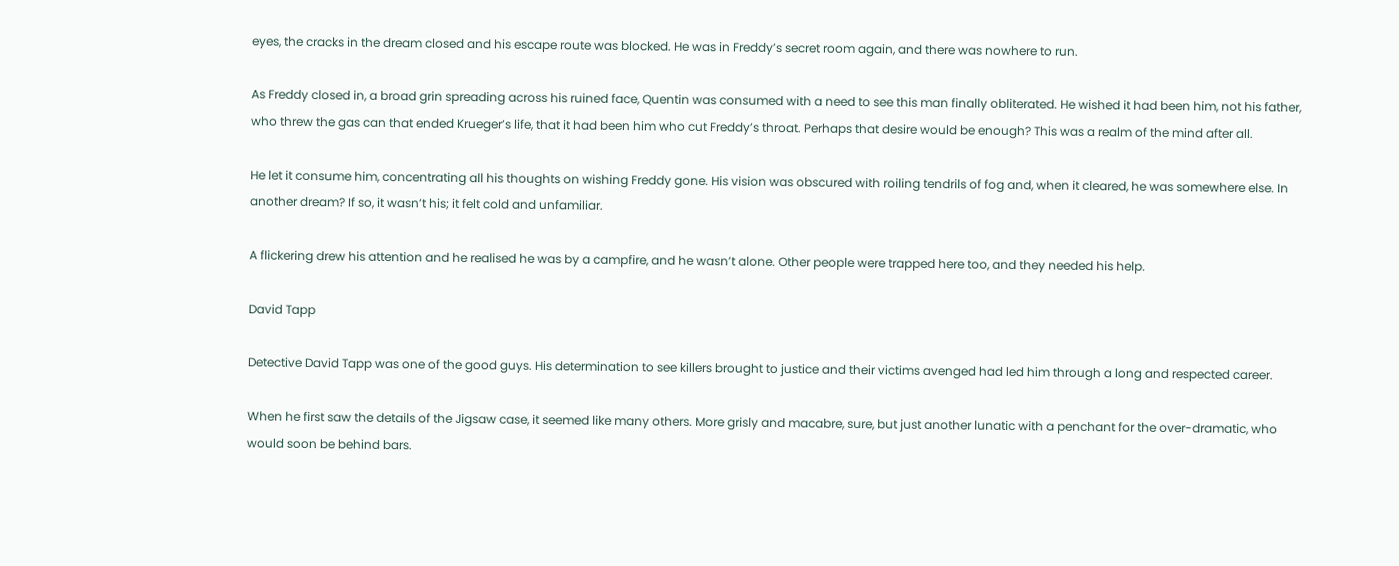eyes, the cracks in the dream closed and his escape route was blocked. He was in Freddy’s secret room again, and there was nowhere to run.

As Freddy closed in, a broad grin spreading across his ruined face, Quentin was consumed with a need to see this man finally obliterated. He wished it had been him, not his father, who threw the gas can that ended Krueger’s life, that it had been him who cut Freddy’s throat. Perhaps that desire would be enough? This was a realm of the mind after all.

He let it consume him, concentrating all his thoughts on wishing Freddy gone. His vision was obscured with roiling tendrils of fog and, when it cleared, he was somewhere else. In another dream? If so, it wasn’t his; it felt cold and unfamiliar.

A flickering drew his attention and he realised he was by a campfire, and he wasn’t alone. Other people were trapped here too, and they needed his help.

David Tapp

Detective David Tapp was one of the good guys. His determination to see killers brought to justice and their victims avenged had led him through a long and respected career.

When he first saw the details of the Jigsaw case, it seemed like many others. More grisly and macabre, sure, but just another lunatic with a penchant for the over-dramatic, who would soon be behind bars.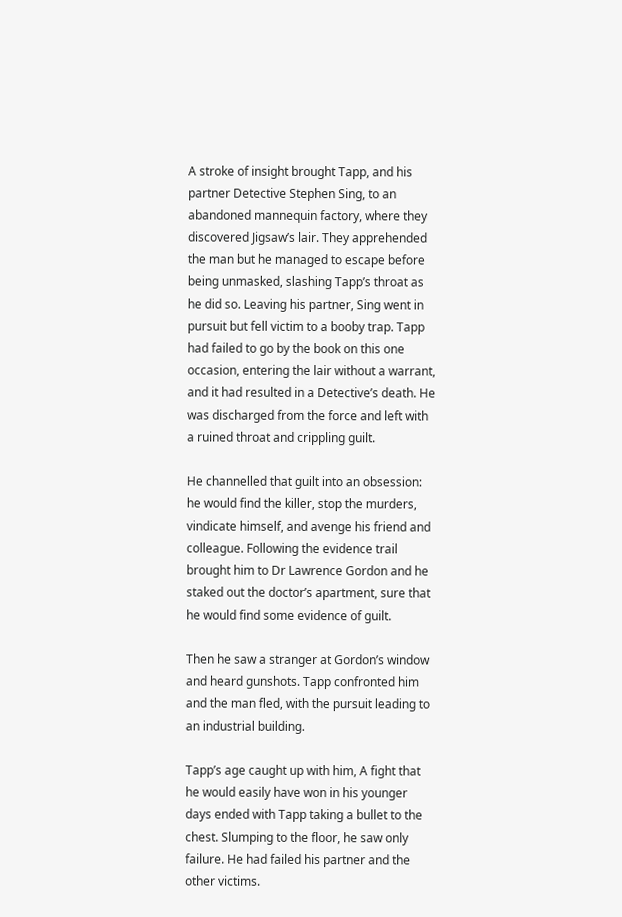A stroke of insight brought Tapp, and his partner Detective Stephen Sing, to an abandoned mannequin factory, where they discovered Jigsaw’s lair. They apprehended the man but he managed to escape before being unmasked, slashing Tapp’s throat as he did so. Leaving his partner, Sing went in pursuit but fell victim to a booby trap. Tapp had failed to go by the book on this one occasion, entering the lair without a warrant, and it had resulted in a Detective’s death. He was discharged from the force and left with a ruined throat and crippling guilt.

He channelled that guilt into an obsession: he would find the killer, stop the murders, vindicate himself, and avenge his friend and colleague. Following the evidence trail brought him to Dr Lawrence Gordon and he staked out the doctor’s apartment, sure that he would find some evidence of guilt.

Then he saw a stranger at Gordon’s window and heard gunshots. Tapp confronted him and the man fled, with the pursuit leading to an industrial building.

Tapp’s age caught up with him, A fight that he would easily have won in his younger days ended with Tapp taking a bullet to the chest. Slumping to the floor, he saw only failure. He had failed his partner and the other victims.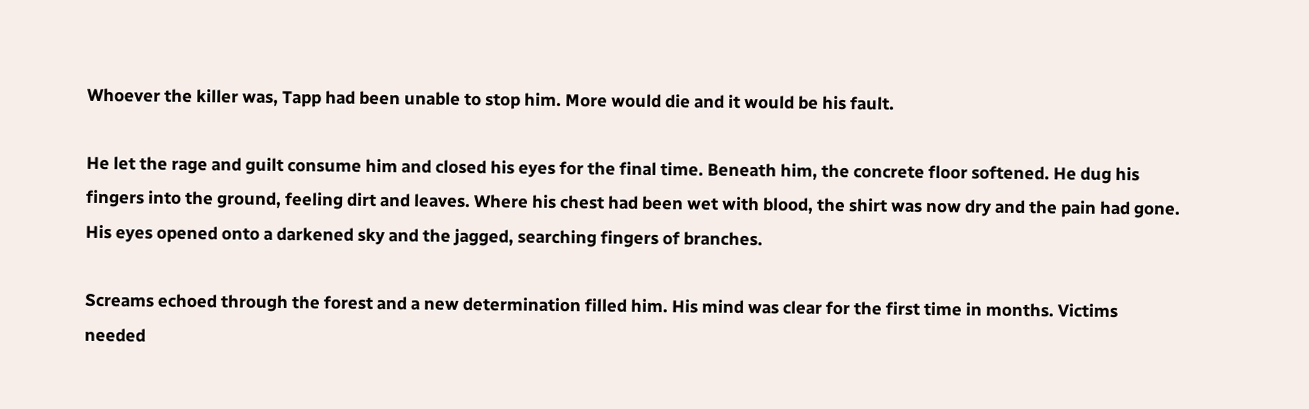Whoever the killer was, Tapp had been unable to stop him. More would die and it would be his fault.

He let the rage and guilt consume him and closed his eyes for the final time. Beneath him, the concrete floor softened. He dug his fingers into the ground, feeling dirt and leaves. Where his chest had been wet with blood, the shirt was now dry and the pain had gone. His eyes opened onto a darkened sky and the jagged, searching fingers of branches.

Screams echoed through the forest and a new determination filled him. His mind was clear for the first time in months. Victims needed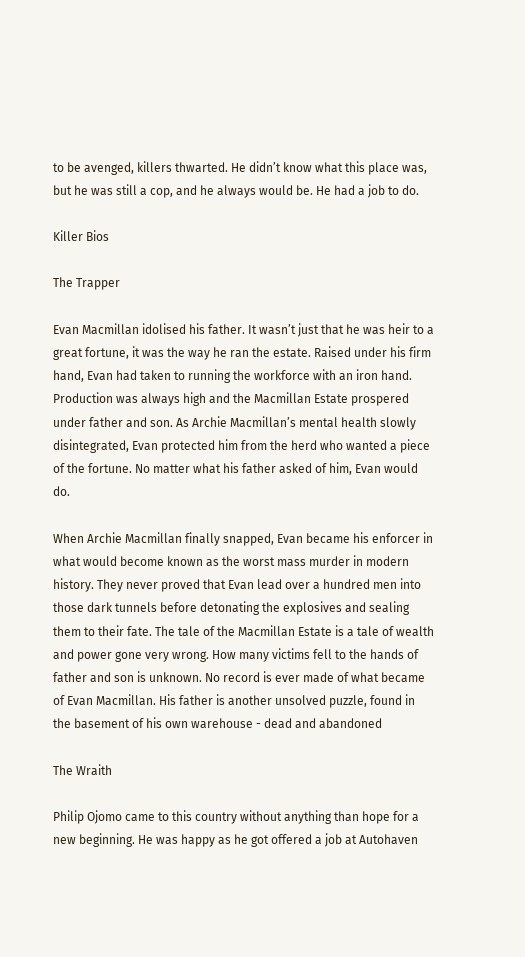to be avenged, killers thwarted. He didn’t know what this place was, but he was still a cop, and he always would be. He had a job to do.

Killer Bios

The Trapper

Evan Macmillan idolised his father. It wasn’t just that he was heir to a great fortune, it was the way he ran the estate. Raised under his firm hand, Evan had taken to running the workforce with an iron hand. Production was always high and the Macmillan Estate prospered under father and son. As Archie Macmillan’s mental health slowly disintegrated, Evan protected him from the herd who wanted a piece of the fortune. No matter what his father asked of him, Evan would do.

When Archie Macmillan finally snapped, Evan became his enforcer in what would become known as the worst mass murder in modern history. They never proved that Evan lead over a hundred men into those dark tunnels before detonating the explosives and sealing them to their fate. The tale of the Macmillan Estate is a tale of wealth and power gone very wrong. How many victims fell to the hands of father and son is unknown. No record is ever made of what became of Evan Macmillan. His father is another unsolved puzzle, found in the basement of his own warehouse - dead and abandoned

The Wraith

Philip Ojomo came to this country without anything than hope for a new beginning. He was happy as he got offered a job at Autohaven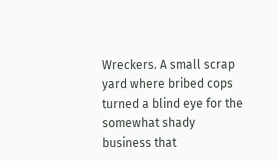Wreckers. A small scrap yard where bribed cops turned a blind eye for the somewhat shady business that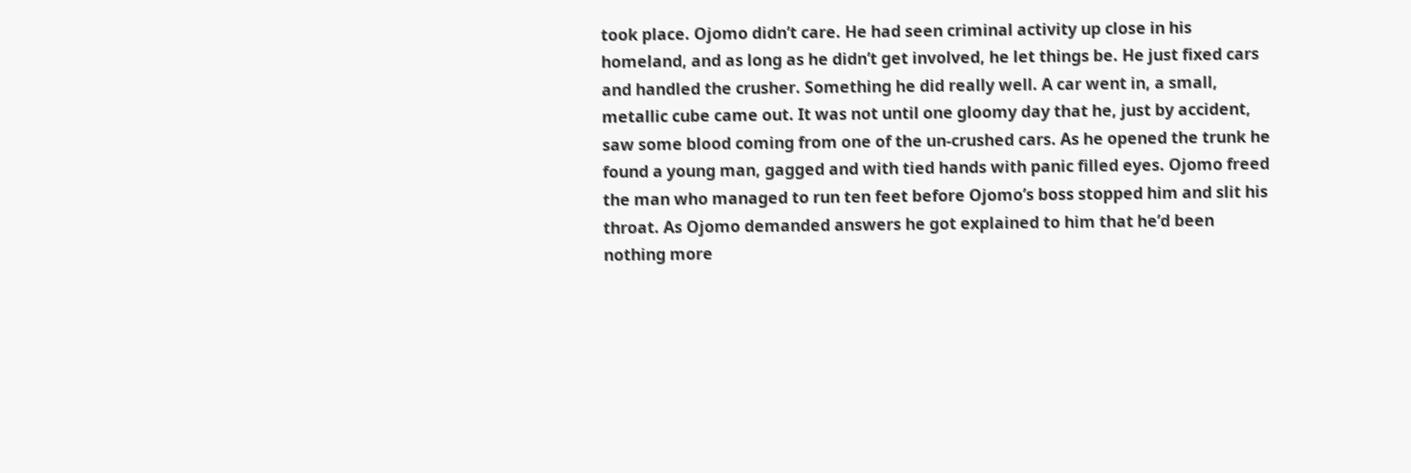took place. Ojomo didn’t care. He had seen criminal activity up close in his homeland, and as long as he didn’t get involved, he let things be. He just fixed cars and handled the crusher. Something he did really well. A car went in, a small, metallic cube came out. It was not until one gloomy day that he, just by accident, saw some blood coming from one of the un-crushed cars. As he opened the trunk he found a young man, gagged and with tied hands with panic filled eyes. Ojomo freed the man who managed to run ten feet before Ojomo’s boss stopped him and slit his throat. As Ojomo demanded answers he got explained to him that he’d been nothing more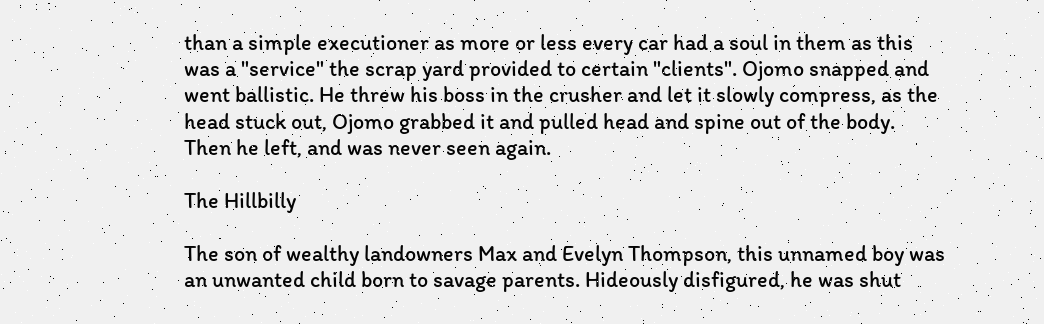than a simple executioner as more or less every car had a soul in them as this was a "service" the scrap yard provided to certain "clients". Ojomo snapped and went ballistic. He threw his boss in the crusher and let it slowly compress, as the head stuck out, Ojomo grabbed it and pulled head and spine out of the body. Then he left, and was never seen again.

The Hillbilly

The son of wealthy landowners Max and Evelyn Thompson, this unnamed boy was an unwanted child born to savage parents. Hideously disfigured, he was shut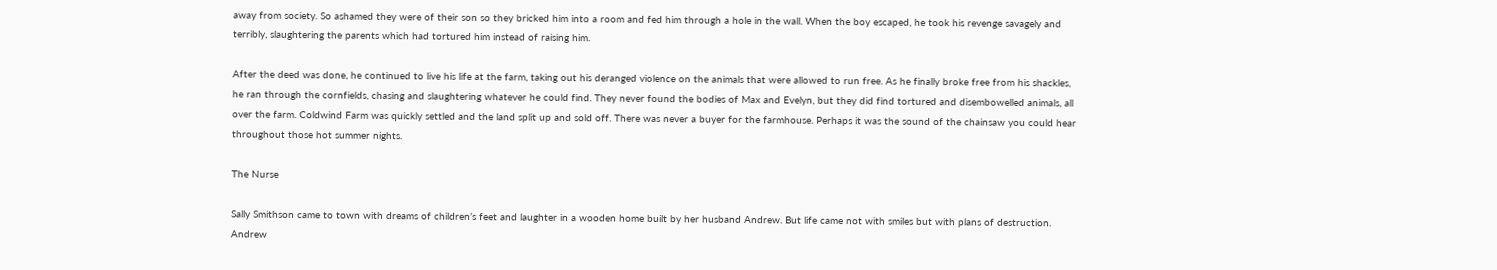away from society. So ashamed they were of their son so they bricked him into a room and fed him through a hole in the wall. When the boy escaped, he took his revenge savagely and terribly, slaughtering the parents which had tortured him instead of raising him.

After the deed was done, he continued to live his life at the farm, taking out his deranged violence on the animals that were allowed to run free. As he finally broke free from his shackles, he ran through the cornfields, chasing and slaughtering whatever he could find. They never found the bodies of Max and Evelyn, but they did find tortured and disembowelled animals, all over the farm. Coldwind Farm was quickly settled and the land split up and sold off. There was never a buyer for the farmhouse. Perhaps it was the sound of the chainsaw you could hear throughout those hot summer nights.

The Nurse

Sally Smithson came to town with dreams of children’s feet and laughter in a wooden home built by her husband Andrew. But life came not with smiles but with plans of destruction. Andrew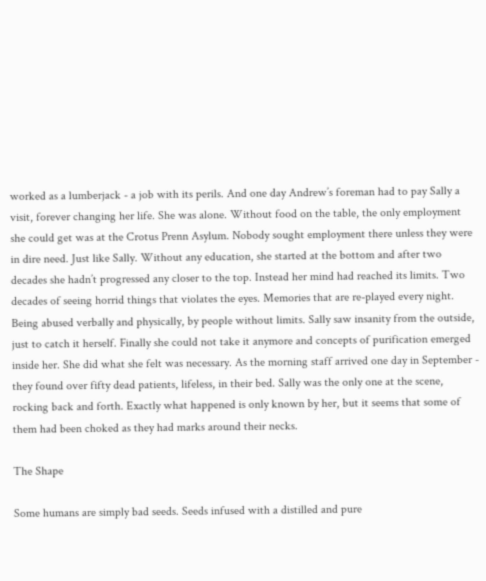worked as a lumberjack - a job with its perils. And one day Andrew’s foreman had to pay Sally a visit, forever changing her life. She was alone. Without food on the table, the only employment she could get was at the Crotus Prenn Asylum. Nobody sought employment there unless they were in dire need. Just like Sally. Without any education, she started at the bottom and after two decades she hadn’t progressed any closer to the top. Instead her mind had reached its limits. Two decades of seeing horrid things that violates the eyes. Memories that are re-played every night. Being abused verbally and physically, by people without limits. Sally saw insanity from the outside, just to catch it herself. Finally she could not take it anymore and concepts of purification emerged inside her. She did what she felt was necessary. As the morning staff arrived one day in September - they found over fifty dead patients, lifeless, in their bed. Sally was the only one at the scene, rocking back and forth. Exactly what happened is only known by her, but it seems that some of them had been choked as they had marks around their necks.

The Shape

Some humans are simply bad seeds. Seeds infused with a distilled and pure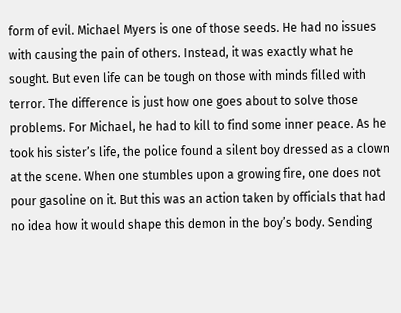form of evil. Michael Myers is one of those seeds. He had no issues with causing the pain of others. Instead, it was exactly what he sought. But even life can be tough on those with minds filled with terror. The difference is just how one goes about to solve those problems. For Michael, he had to kill to find some inner peace. As he took his sister’s life, the police found a silent boy dressed as a clown at the scene. When one stumbles upon a growing fire, one does not pour gasoline on it. But this was an action taken by officials that had no idea how it would shape this demon in the boy’s body. Sending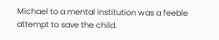Michael to a mental institution was a feeble attempt to save the child.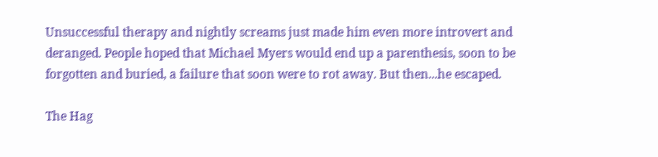Unsuccessful therapy and nightly screams just made him even more introvert and deranged. People hoped that Michael Myers would end up a parenthesis, soon to be forgotten and buried, a failure that soon were to rot away. But then...he escaped.

The Hag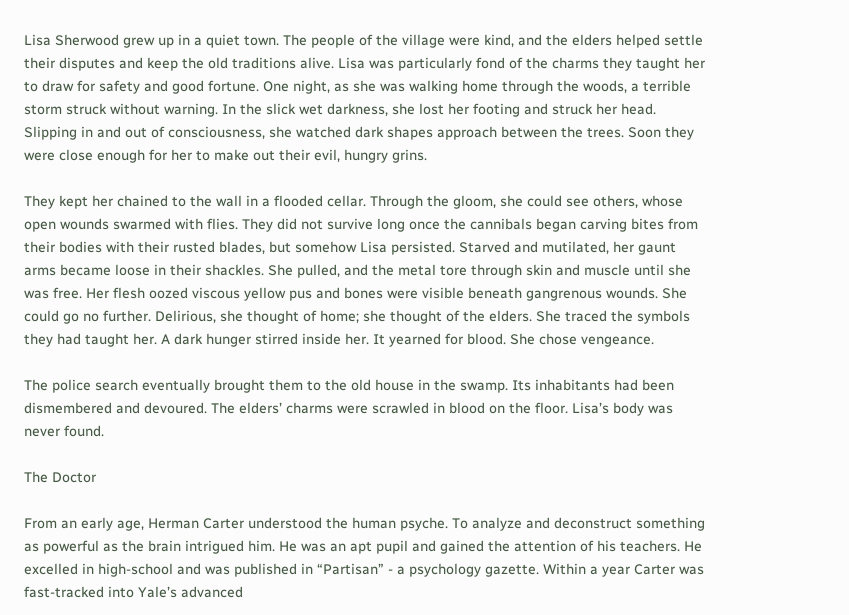Lisa Sherwood grew up in a quiet town. The people of the village were kind, and the elders helped settle their disputes and keep the old traditions alive. Lisa was particularly fond of the charms they taught her to draw for safety and good fortune. One night, as she was walking home through the woods, a terrible storm struck without warning. In the slick wet darkness, she lost her footing and struck her head. Slipping in and out of consciousness, she watched dark shapes approach between the trees. Soon they were close enough for her to make out their evil, hungry grins.

They kept her chained to the wall in a flooded cellar. Through the gloom, she could see others, whose open wounds swarmed with flies. They did not survive long once the cannibals began carving bites from their bodies with their rusted blades, but somehow Lisa persisted. Starved and mutilated, her gaunt arms became loose in their shackles. She pulled, and the metal tore through skin and muscle until she was free. Her flesh oozed viscous yellow pus and bones were visible beneath gangrenous wounds. She could go no further. Delirious, she thought of home; she thought of the elders. She traced the symbols they had taught her. A dark hunger stirred inside her. It yearned for blood. She chose vengeance.

The police search eventually brought them to the old house in the swamp. Its inhabitants had been dismembered and devoured. The elders’ charms were scrawled in blood on the floor. Lisa’s body was never found.

The Doctor

From an early age, Herman Carter understood the human psyche. To analyze and deconstruct something as powerful as the brain intrigued him. He was an apt pupil and gained the attention of his teachers. He excelled in high-school and was published in “Partisan” - a psychology gazette. Within a year Carter was fast-tracked into Yale’s advanced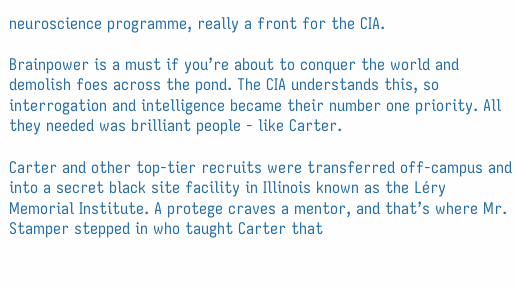neuroscience programme, really a front for the CIA.

Brainpower is a must if you’re about to conquer the world and demolish foes across the pond. The CIA understands this, so interrogation and intelligence became their number one priority. All they needed was brilliant people - like Carter.

Carter and other top-tier recruits were transferred off-campus and into a secret black site facility in Illinois known as the Léry Memorial Institute. A protege craves a mentor, and that’s where Mr. Stamper stepped in who taught Carter that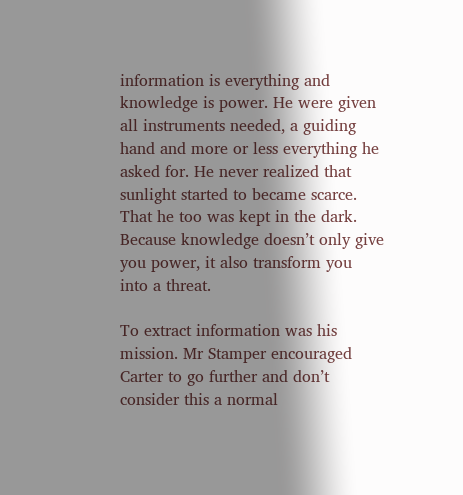information is everything and knowledge is power. He were given all instruments needed, a guiding hand and more or less everything he asked for. He never realized that sunlight started to became scarce. That he too was kept in the dark. Because knowledge doesn’t only give you power, it also transform you into a threat.

To extract information was his mission. Mr Stamper encouraged Carter to go further and don’t consider this a normal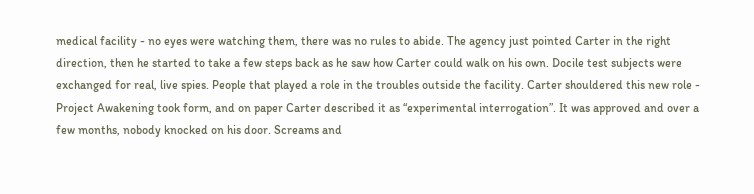medical facility - no eyes were watching them, there was no rules to abide. The agency just pointed Carter in the right direction, then he started to take a few steps back as he saw how Carter could walk on his own. Docile test subjects were exchanged for real, live spies. People that played a role in the troubles outside the facility. Carter shouldered this new role - Project Awakening took form, and on paper Carter described it as “experimental interrogation”. It was approved and over a few months, nobody knocked on his door. Screams and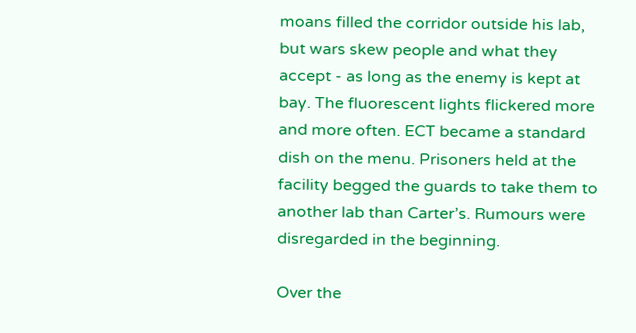moans filled the corridor outside his lab, but wars skew people and what they accept - as long as the enemy is kept at bay. The fluorescent lights flickered more and more often. ECT became a standard dish on the menu. Prisoners held at the facility begged the guards to take them to another lab than Carter’s. Rumours were disregarded in the beginning.

Over the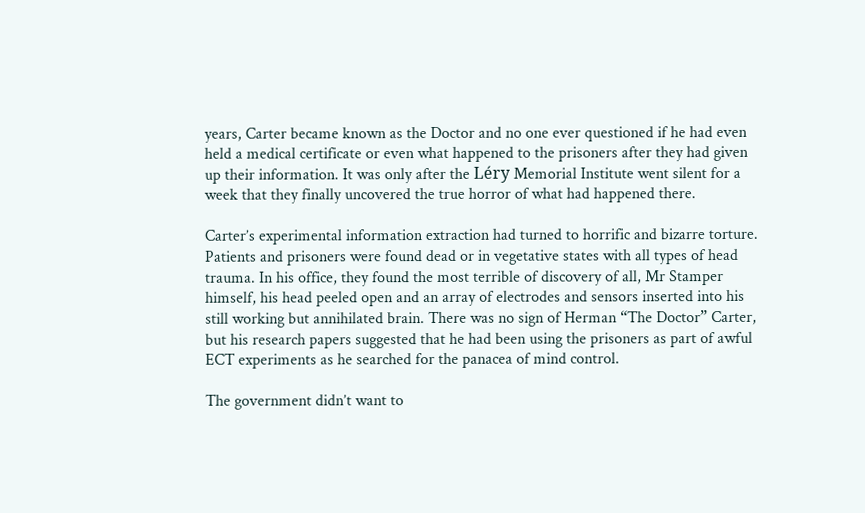years, Carter became known as the Doctor and no one ever questioned if he had even held a medical certificate or even what happened to the prisoners after they had given up their information. It was only after the Léry Memorial Institute went silent for a week that they finally uncovered the true horror of what had happened there.

Carter’s experimental information extraction had turned to horrific and bizarre torture. Patients and prisoners were found dead or in vegetative states with all types of head trauma. In his office, they found the most terrible of discovery of all, Mr Stamper himself, his head peeled open and an array of electrodes and sensors inserted into his still working but annihilated brain. There was no sign of Herman “The Doctor” Carter, but his research papers suggested that he had been using the prisoners as part of awful ECT experiments as he searched for the panacea of mind control.

The government didn’t want to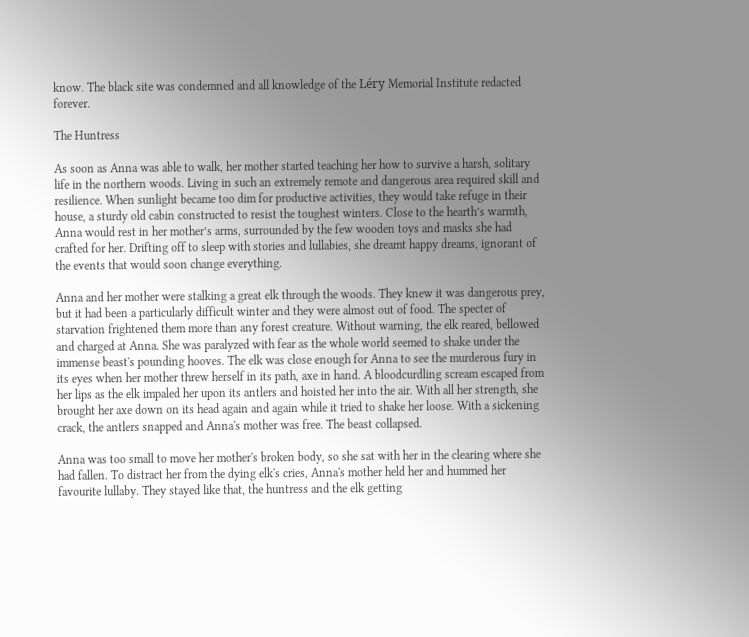know. The black site was condemned and all knowledge of the Léry Memorial Institute redacted forever.

The Huntress

As soon as Anna was able to walk, her mother started teaching her how to survive a harsh, solitary life in the northern woods. Living in such an extremely remote and dangerous area required skill and resilience. When sunlight became too dim for productive activities, they would take refuge in their house, a sturdy old cabin constructed to resist the toughest winters. Close to the hearth’s warmth, Anna would rest in her mother’s arms, surrounded by the few wooden toys and masks she had crafted for her. Drifting off to sleep with stories and lullabies, she dreamt happy dreams, ignorant of the events that would soon change everything.

Anna and her mother were stalking a great elk through the woods. They knew it was dangerous prey, but it had been a particularly difficult winter and they were almost out of food. The specter of starvation frightened them more than any forest creature. Without warning, the elk reared, bellowed and charged at Anna. She was paralyzed with fear as the whole world seemed to shake under the immense beast's pounding hooves. The elk was close enough for Anna to see the murderous fury in its eyes when her mother threw herself in its path, axe in hand. A bloodcurdling scream escaped from her lips as the elk impaled her upon its antlers and hoisted her into the air. With all her strength, she brought her axe down on its head again and again while it tried to shake her loose. With a sickening crack, the antlers snapped and Anna's mother was free. The beast collapsed.

Anna was too small to move her mother's broken body, so she sat with her in the clearing where she had fallen. To distract her from the dying elk's cries, Anna's mother held her and hummed her favourite lullaby. They stayed like that, the huntress and the elk getting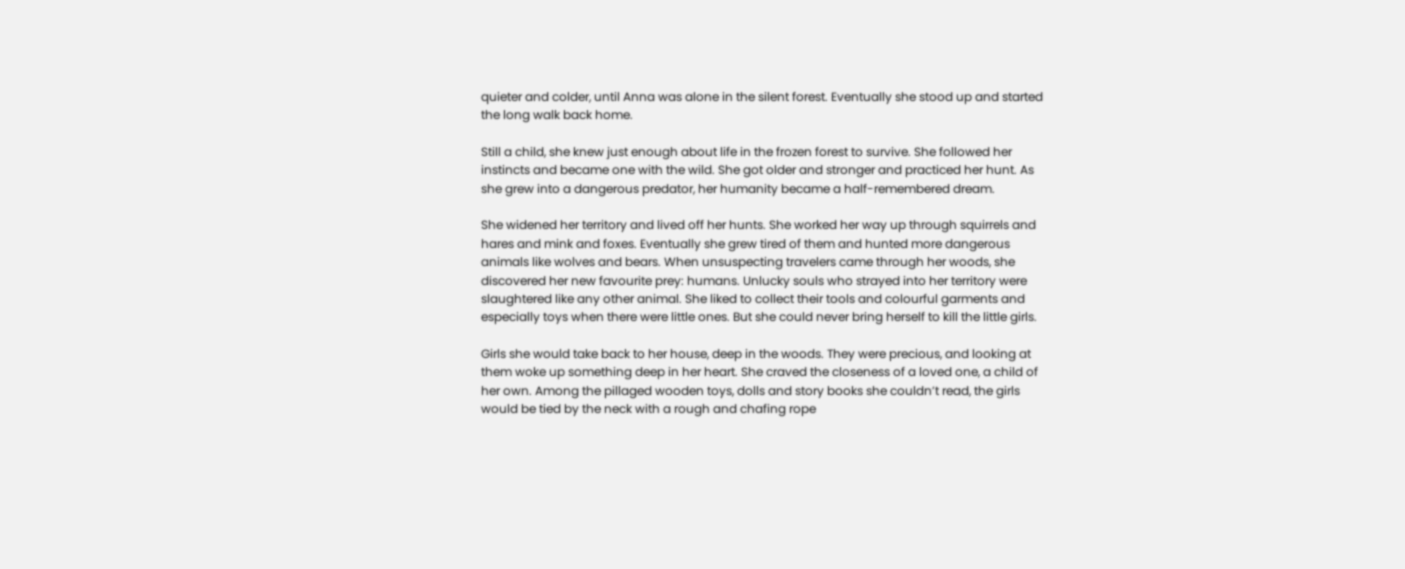quieter and colder, until Anna was alone in the silent forest. Eventually she stood up and started the long walk back home.

Still a child, she knew just enough about life in the frozen forest to survive. She followed her instincts and became one with the wild. She got older and stronger and practiced her hunt. As she grew into a dangerous predator, her humanity became a half-remembered dream.

She widened her territory and lived off her hunts. She worked her way up through squirrels and hares and mink and foxes. Eventually she grew tired of them and hunted more dangerous animals like wolves and bears. When unsuspecting travelers came through her woods, she discovered her new favourite prey: humans. Unlucky souls who strayed into her territory were slaughtered like any other animal. She liked to collect their tools and colourful garments and especially toys when there were little ones. But she could never bring herself to kill the little girls.

Girls she would take back to her house, deep in the woods. They were precious, and looking at them woke up something deep in her heart. She craved the closeness of a loved one, a child of her own. Among the pillaged wooden toys, dolls and story books she couldn’t read, the girls would be tied by the neck with a rough and chafing rope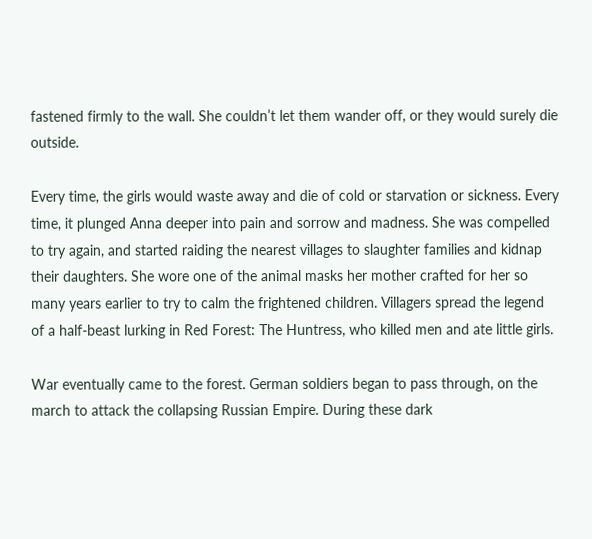fastened firmly to the wall. She couldn’t let them wander off, or they would surely die outside.

Every time, the girls would waste away and die of cold or starvation or sickness. Every time, it plunged Anna deeper into pain and sorrow and madness. She was compelled to try again, and started raiding the nearest villages to slaughter families and kidnap their daughters. She wore one of the animal masks her mother crafted for her so many years earlier to try to calm the frightened children. Villagers spread the legend of a half-beast lurking in Red Forest: The Huntress, who killed men and ate little girls.

War eventually came to the forest. German soldiers began to pass through, on the march to attack the collapsing Russian Empire. During these dark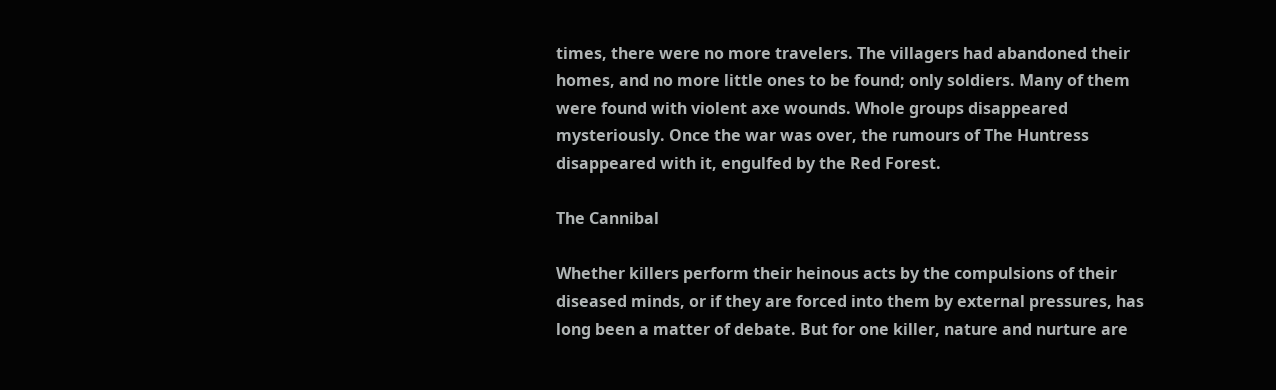times, there were no more travelers. The villagers had abandoned their homes, and no more little ones to be found; only soldiers. Many of them were found with violent axe wounds. Whole groups disappeared mysteriously. Once the war was over, the rumours of The Huntress disappeared with it, engulfed by the Red Forest.

The Cannibal

Whether killers perform their heinous acts by the compulsions of their diseased minds, or if they are forced into them by external pressures, has long been a matter of debate. But for one killer, nature and nurture are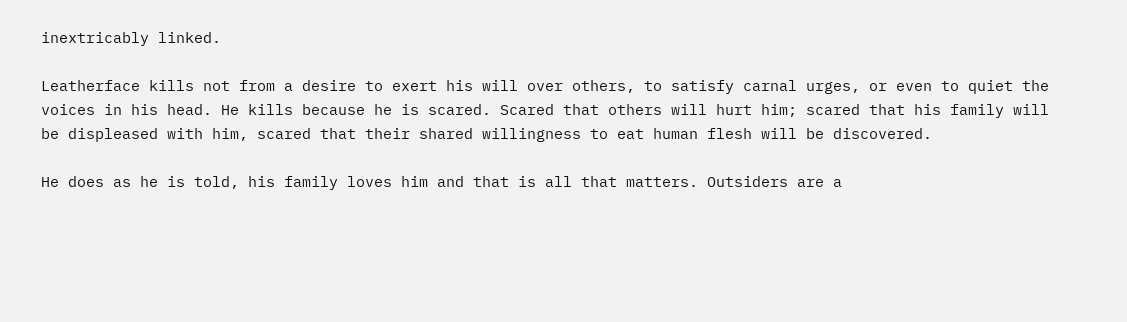inextricably linked.

Leatherface kills not from a desire to exert his will over others, to satisfy carnal urges, or even to quiet the voices in his head. He kills because he is scared. Scared that others will hurt him; scared that his family will be displeased with him, scared that their shared willingness to eat human flesh will be discovered.

He does as he is told, his family loves him and that is all that matters. Outsiders are a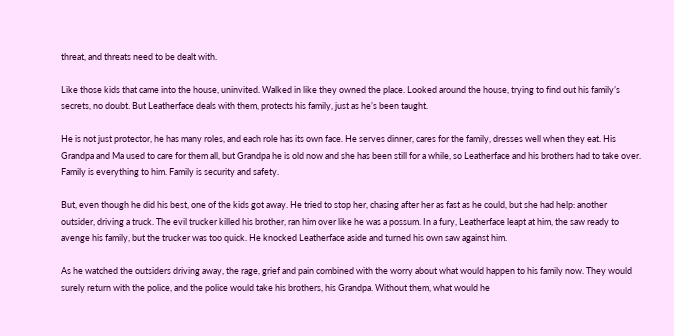threat, and threats need to be dealt with.

Like those kids that came into the house, uninvited. Walked in like they owned the place. Looked around the house, trying to find out his family’s secrets, no doubt. But Leatherface deals with them, protects his family, just as he’s been taught.

He is not just protector, he has many roles, and each role has its own face. He serves dinner, cares for the family, dresses well when they eat. His Grandpa and Ma used to care for them all, but Grandpa he is old now and she has been still for a while, so Leatherface and his brothers had to take over. Family is everything to him. Family is security and safety.

But, even though he did his best, one of the kids got away. He tried to stop her, chasing after her as fast as he could, but she had help: another outsider, driving a truck. The evil trucker killed his brother, ran him over like he was a possum. In a fury, Leatherface leapt at him, the saw ready to avenge his family, but the trucker was too quick. He knocked Leatherface aside and turned his own saw against him.

As he watched the outsiders driving away, the rage, grief and pain combined with the worry about what would happen to his family now. They would surely return with the police, and the police would take his brothers, his Grandpa. Without them, what would he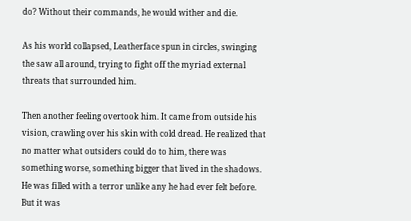do? Without their commands, he would wither and die.

As his world collapsed, Leatherface spun in circles, swinging the saw all around, trying to fight off the myriad external threats that surrounded him.

Then another feeling overtook him. It came from outside his vision, crawling over his skin with cold dread. He realized that no matter what outsiders could do to him, there was something worse, something bigger that lived in the shadows. He was filled with a terror unlike any he had ever felt before. But it was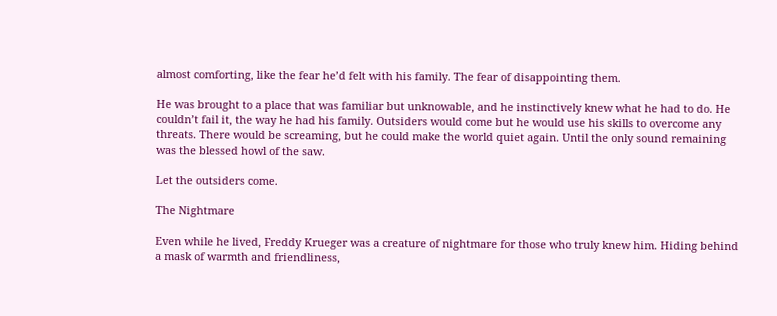almost comforting, like the fear he’d felt with his family. The fear of disappointing them.

He was brought to a place that was familiar but unknowable, and he instinctively knew what he had to do. He couldn’t fail it, the way he had his family. Outsiders would come but he would use his skills to overcome any threats. There would be screaming, but he could make the world quiet again. Until the only sound remaining was the blessed howl of the saw.

Let the outsiders come.

The Nightmare

Even while he lived, Freddy Krueger was a creature of nightmare for those who truly knew him. Hiding behind a mask of warmth and friendliness,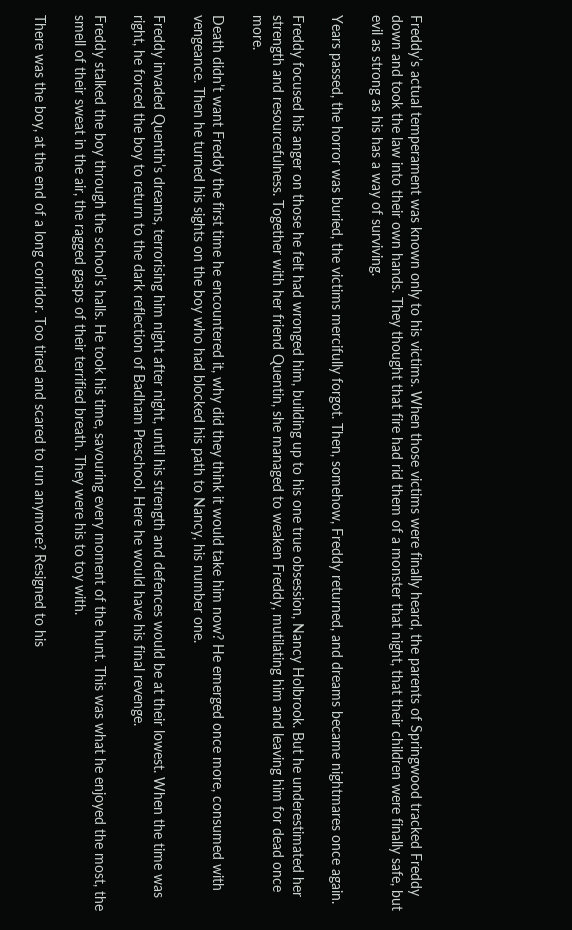Freddy’s actual temperament was known only to his victims. When those victims were finally heard, the parents of Springwood tracked Freddy down and took the law into their own hands. They thought that fire had rid them of a monster that night, that their children were finally safe, but evil as strong as his has a way of surviving.

Years passed, the horror was buried, the victims mercifully forgot. Then, somehow, Freddy returned, and dreams became nightmares once again.

Freddy focused his anger on those he felt had wronged him, building up to his one true obsession, Nancy Holbrook. But he underestimated her strength and resourcefulness. Together with her friend Quentin, she managed to weaken Freddy, mutilating him and leaving him for dead once more.

Death didn’t want Freddy the first time he encountered it, why did they think it would take him now? He emerged once more, consumed with vengeance. Then he turned his sights on the boy who had blocked his path to Nancy, his number one.

Freddy invaded Quentin’s dreams, terrorising him night after night, until his strength and defences would be at their lowest. When the time was right, he forced the boy to return to the dark reflection of Badham Preschool. Here he would have his final revenge.

Freddy stalked the boy through the school’s halls. He took his time, savouring every moment of the hunt. This was what he enjoyed the most, the smell of their sweat in the air, the ragged gasps of their terrified breath. They were his to toy with.

There was the boy, at the end of a long corridor. Too tired and scared to run anymore? Resigned to his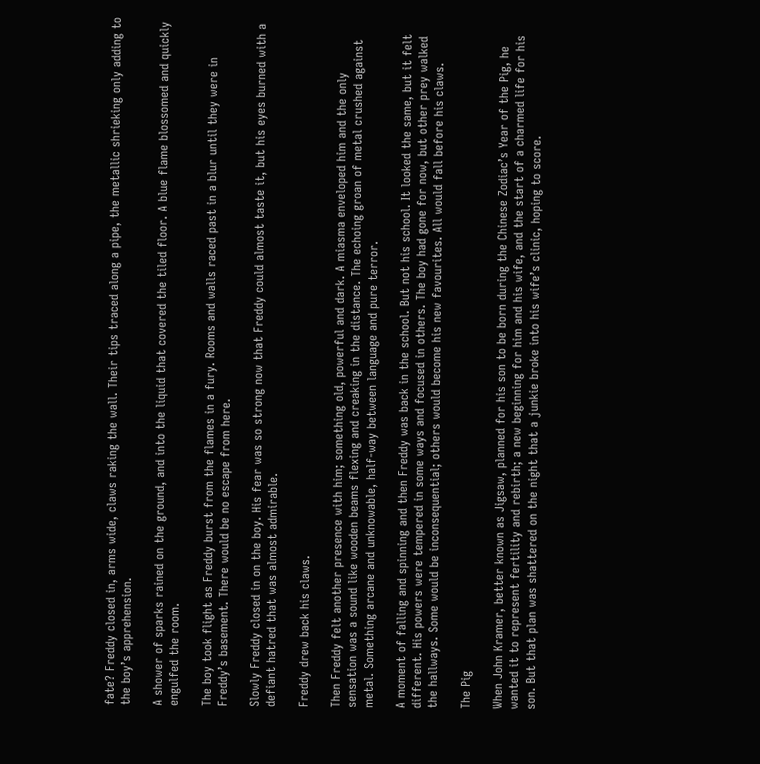fate? Freddy closed in, arms wide, claws raking the wall. Their tips traced along a pipe, the metallic shrieking only adding to the boy’s apprehension.

A shower of sparks rained on the ground, and into the liquid that covered the tiled floor. A blue flame blossomed and quickly engulfed the room.

The boy took flight as Freddy burst from the flames in a fury. Rooms and walls raced past in a blur until they were in Freddy’s basement. There would be no escape from here.

Slowly Freddy closed in on the boy. His fear was so strong now that Freddy could almost taste it, but his eyes burned with a defiant hatred that was almost admirable.

Freddy drew back his claws.

Then Freddy felt another presence with him; something old, powerful and dark. A miasma enveloped him and the only sensation was a sound like wooden beams flexing and creaking in the distance. The echoing groan of metal crushed against metal. Something arcane and unknowable, half-way between language and pure terror.

A moment of falling and spinning and then Freddy was back in the school. But not his school. It looked the same, but it felt different. His powers were tempered in some ways and focused in others. The boy had gone for now, but other prey walked the hallways. Some would be inconsequential; others would become his new favourites. All would fall before his claws.

The Pig

When John Kramer, better known as Jigsaw, planned for his son to be born during the Chinese Zodiac’s Year of the Pig, he wanted it to represent fertility and rebirth; a new beginning for him and his wife, and the start of a charmed life for his son. But that plan was shattered on the night that a junkie broke into his wife’s clinic, hoping to score.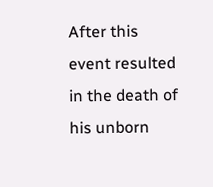After this event resulted in the death of his unborn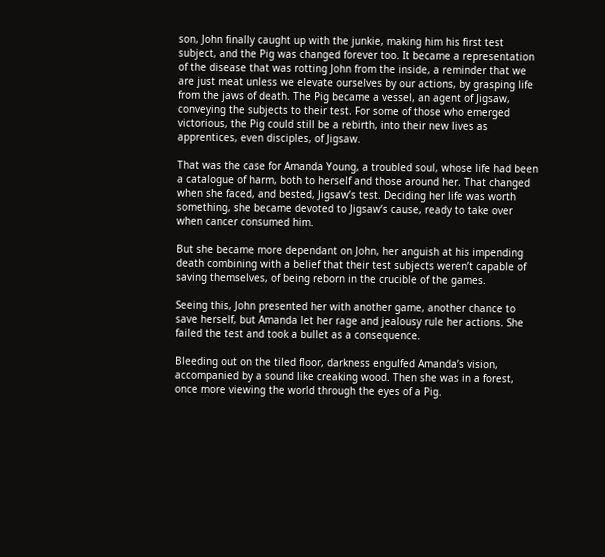son, John finally caught up with the junkie, making him his first test subject, and the Pig was changed forever too. It became a representation of the disease that was rotting John from the inside, a reminder that we are just meat unless we elevate ourselves by our actions, by grasping life from the jaws of death. The Pig became a vessel, an agent of Jigsaw, conveying the subjects to their test. For some of those who emerged victorious, the Pig could still be a rebirth, into their new lives as apprentices, even disciples, of Jigsaw.

That was the case for Amanda Young, a troubled soul, whose life had been a catalogue of harm, both to herself and those around her. That changed when she faced, and bested, Jigsaw’s test. Deciding her life was worth something, she became devoted to Jigsaw’s cause, ready to take over when cancer consumed him.

But she became more dependant on John, her anguish at his impending death combining with a belief that their test subjects weren’t capable of saving themselves, of being reborn in the crucible of the games.

Seeing this, John presented her with another game, another chance to save herself, but Amanda let her rage and jealousy rule her actions. She failed the test and took a bullet as a consequence.

Bleeding out on the tiled floor, darkness engulfed Amanda’s vision, accompanied by a sound like creaking wood. Then she was in a forest, once more viewing the world through the eyes of a Pig.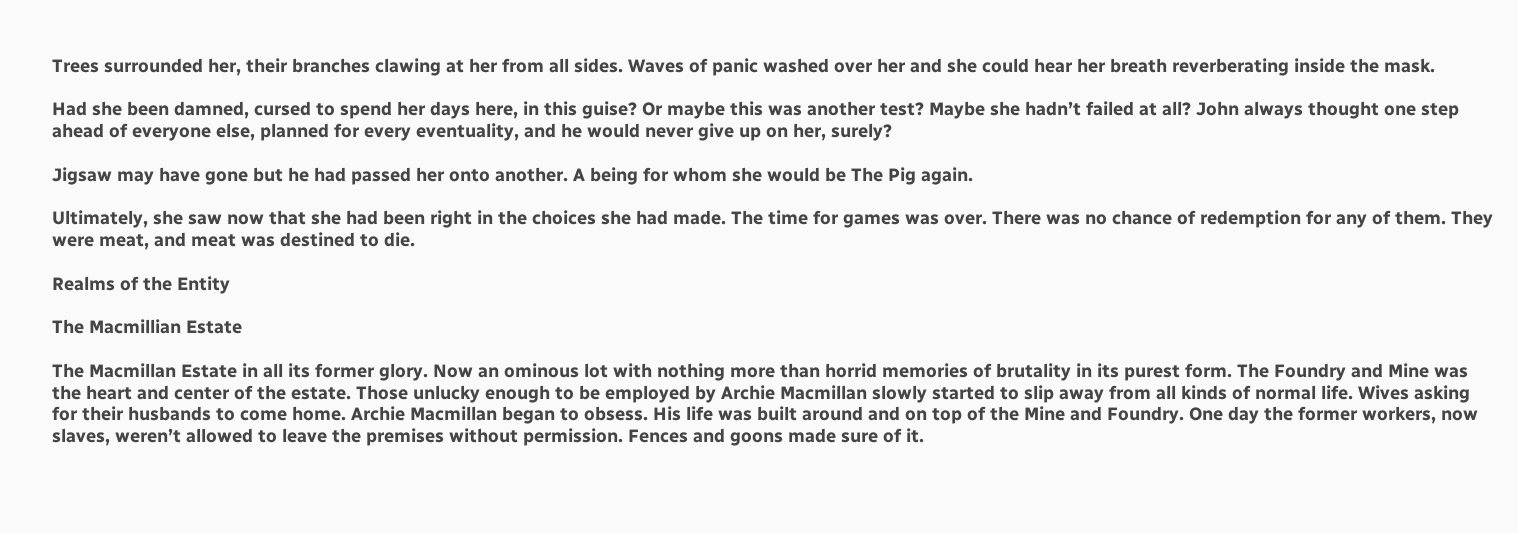Trees surrounded her, their branches clawing at her from all sides. Waves of panic washed over her and she could hear her breath reverberating inside the mask.

Had she been damned, cursed to spend her days here, in this guise? Or maybe this was another test? Maybe she hadn’t failed at all? John always thought one step ahead of everyone else, planned for every eventuality, and he would never give up on her, surely?

Jigsaw may have gone but he had passed her onto another. A being for whom she would be The Pig again.

Ultimately, she saw now that she had been right in the choices she had made. The time for games was over. There was no chance of redemption for any of them. They were meat, and meat was destined to die.

Realms of the Entity

The Macmillian Estate

The Macmillan Estate in all its former glory. Now an ominous lot with nothing more than horrid memories of brutality in its purest form. The Foundry and Mine was the heart and center of the estate. Those unlucky enough to be employed by Archie Macmillan slowly started to slip away from all kinds of normal life. Wives asking for their husbands to come home. Archie Macmillan began to obsess. His life was built around and on top of the Mine and Foundry. One day the former workers, now slaves, weren’t allowed to leave the premises without permission. Fences and goons made sure of it.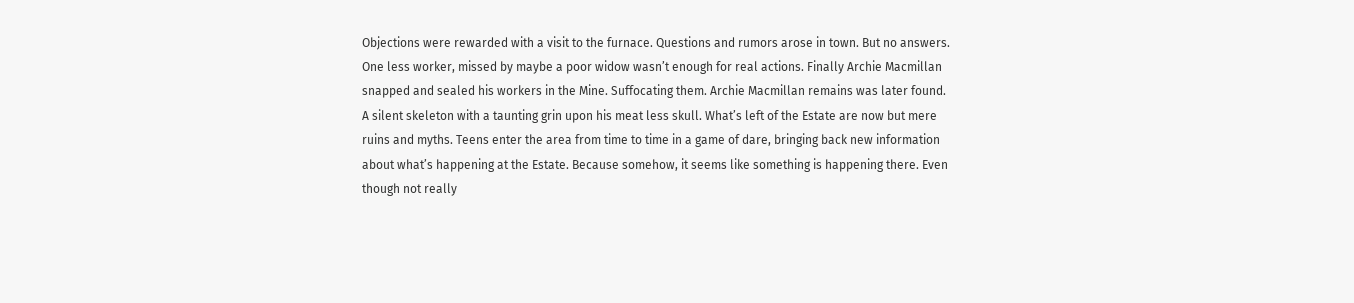Objections were rewarded with a visit to the furnace. Questions and rumors arose in town. But no answers. One less worker, missed by maybe a poor widow wasn’t enough for real actions. Finally Archie Macmillan snapped and sealed his workers in the Mine. Suffocating them. Archie Macmillan remains was later found. A silent skeleton with a taunting grin upon his meat less skull. What’s left of the Estate are now but mere ruins and myths. Teens enter the area from time to time in a game of dare, bringing back new information about what’s happening at the Estate. Because somehow, it seems like something is happening there. Even though not really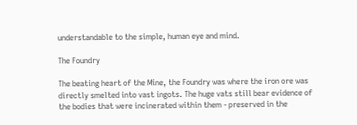understandable to the simple, human eye and mind.

The Foundry

The beating heart of the Mine, the Foundry was where the iron ore was directly smelted into vast ingots. The huge vats still bear evidence of the bodies that were incinerated within them - preserved in the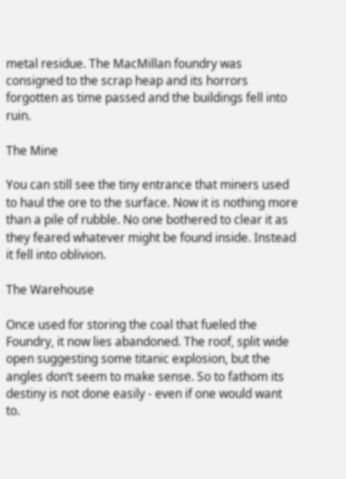metal residue. The MacMillan foundry was consigned to the scrap heap and its horrors forgotten as time passed and the buildings fell into ruin.

The Mine

You can still see the tiny entrance that miners used to haul the ore to the surface. Now it is nothing more than a pile of rubble. No one bothered to clear it as they feared whatever might be found inside. Instead it fell into oblivion.

The Warehouse

Once used for storing the coal that fueled the Foundry, it now lies abandoned. The roof, split wide open suggesting some titanic explosion, but the angles don’t seem to make sense. So to fathom its destiny is not done easily - even if one would want to.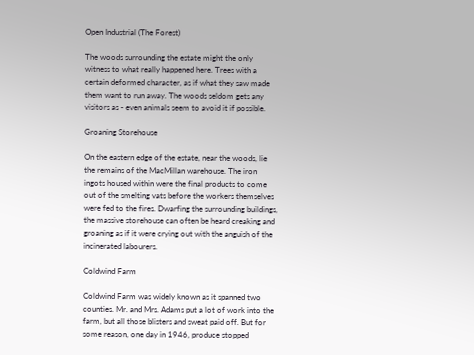Open Industrial (The Forest)

The woods surrounding the estate might the only witness to what really happened here. Trees with a certain deformed character, as if what they saw made them want to run away. The woods seldom gets any visitors as - even animals seem to avoid it if possible.

Groaning Storehouse

On the eastern edge of the estate, near the woods, lie the remains of the MacMillan warehouse. The iron ingots housed within were the final products to come out of the smelting vats before the workers themselves were fed to the fires. Dwarfing the surrounding buildings, the massive storehouse can often be heard creaking and groaning as if it were crying out with the anguish of the incinerated labourers.

Coldwind Farm

Coldwind Farm was widely known as it spanned two counties. Mr. and Mrs. Adams put a lot of work into the farm, but all those blisters and sweat paid off. But for some reason, one day in 1946, produce stopped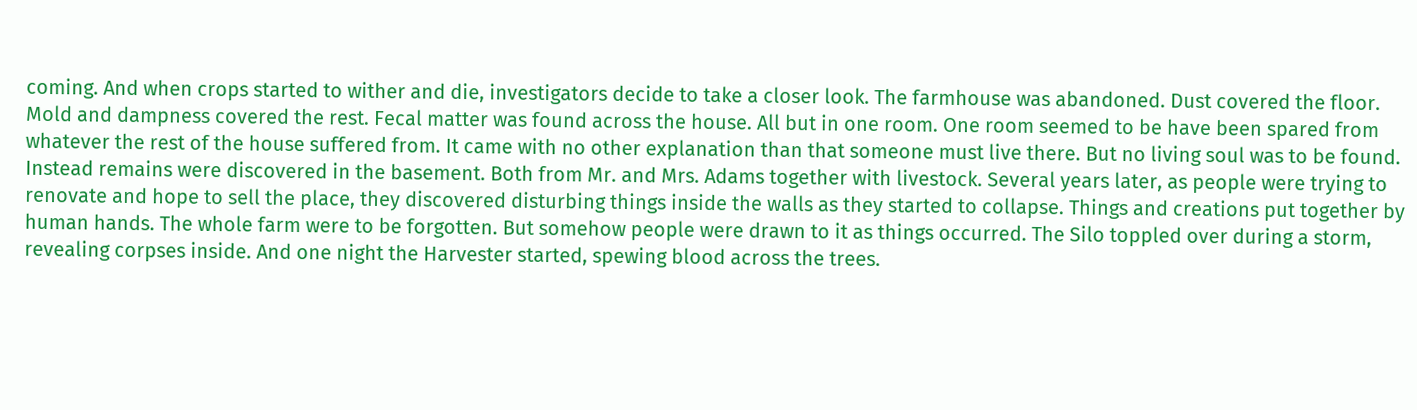coming. And when crops started to wither and die, investigators decide to take a closer look. The farmhouse was abandoned. Dust covered the floor. Mold and dampness covered the rest. Fecal matter was found across the house. All but in one room. One room seemed to be have been spared from whatever the rest of the house suffered from. It came with no other explanation than that someone must live there. But no living soul was to be found. Instead remains were discovered in the basement. Both from Mr. and Mrs. Adams together with livestock. Several years later, as people were trying to renovate and hope to sell the place, they discovered disturbing things inside the walls as they started to collapse. Things and creations put together by human hands. The whole farm were to be forgotten. But somehow people were drawn to it as things occurred. The Silo toppled over during a storm, revealing corpses inside. And one night the Harvester started, spewing blood across the trees.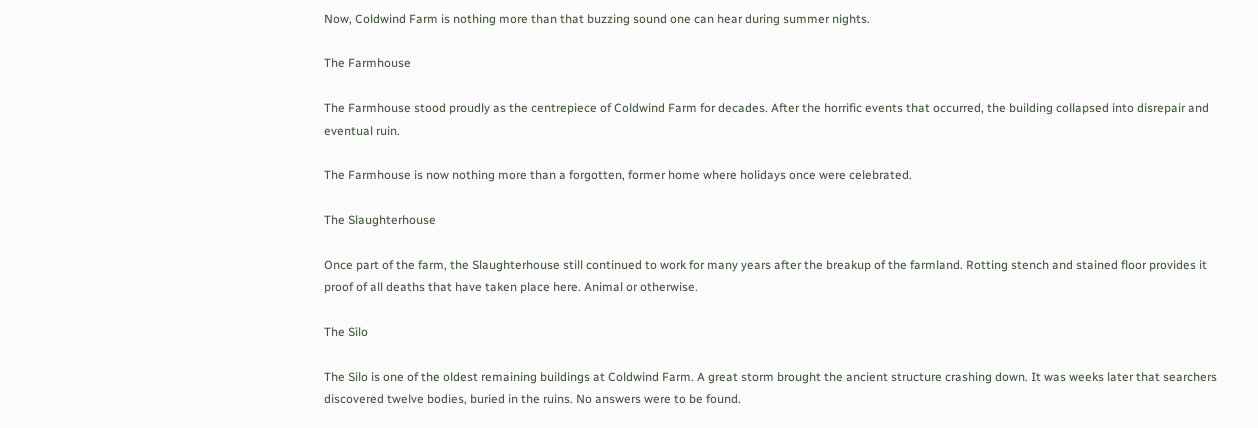Now, Coldwind Farm is nothing more than that buzzing sound one can hear during summer nights.

The Farmhouse

The Farmhouse stood proudly as the centrepiece of Coldwind Farm for decades. After the horrific events that occurred, the building collapsed into disrepair and eventual ruin.

The Farmhouse is now nothing more than a forgotten, former home where holidays once were celebrated.

The Slaughterhouse

Once part of the farm, the Slaughterhouse still continued to work for many years after the breakup of the farmland. Rotting stench and stained floor provides it proof of all deaths that have taken place here. Animal or otherwise.

The Silo

The Silo is one of the oldest remaining buildings at Coldwind Farm. A great storm brought the ancient structure crashing down. It was weeks later that searchers discovered twelve bodies, buried in the ruins. No answers were to be found.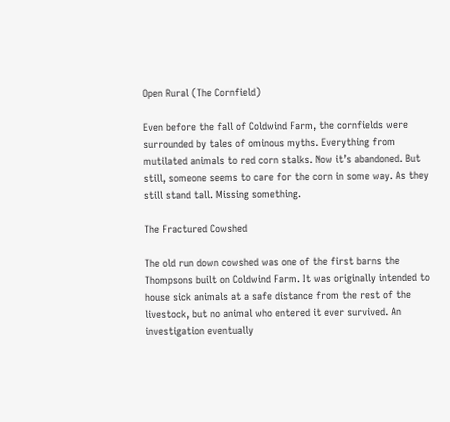Open Rural (The Cornfield)

Even before the fall of Coldwind Farm, the cornfields were surrounded by tales of ominous myths. Everything from mutilated animals to red corn stalks. Now it’s abandoned. But still, someone seems to care for the corn in some way. As they still stand tall. Missing something.

The Fractured Cowshed

The old run down cowshed was one of the first barns the Thompsons built on Coldwind Farm. It was originally intended to house sick animals at a safe distance from the rest of the livestock, but no animal who entered it ever survived. An investigation eventually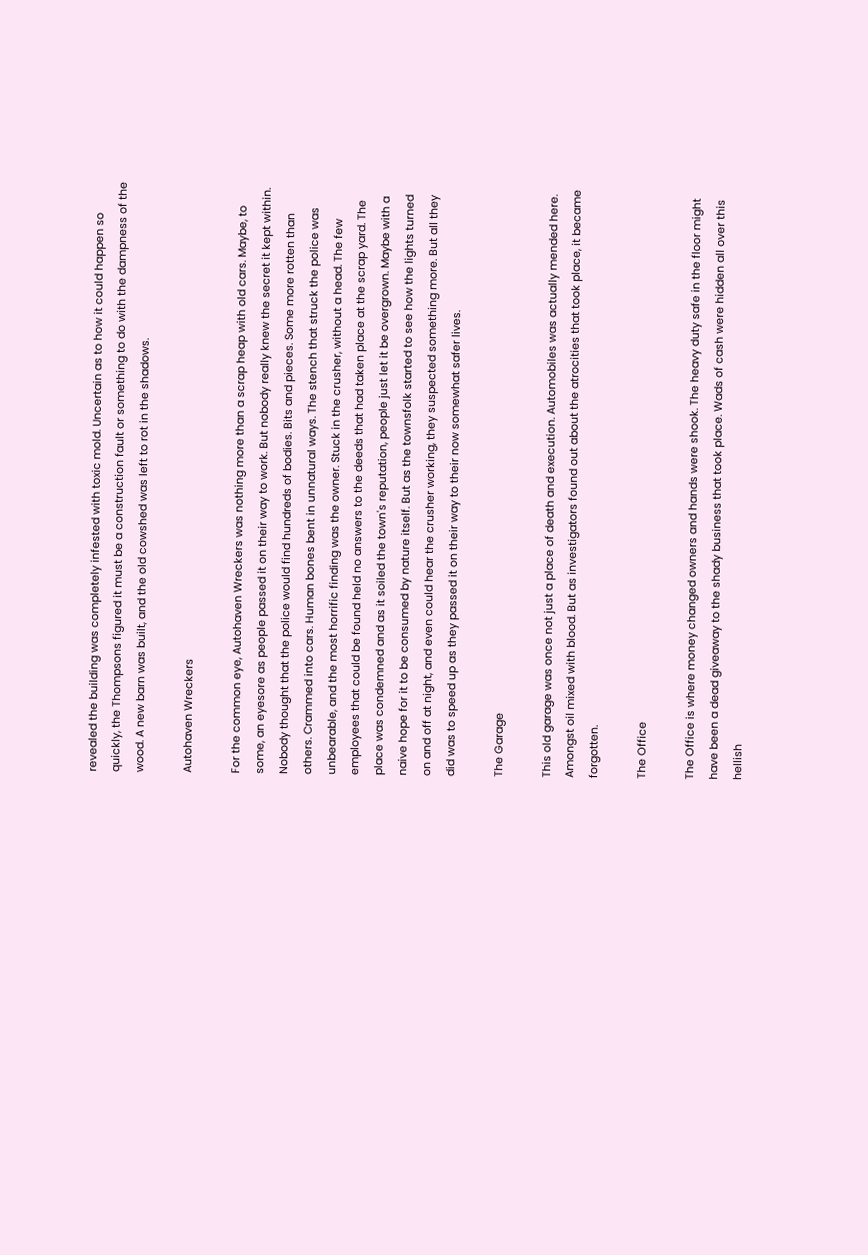revealed the building was completely infested with toxic mold. Uncertain as to how it could happen so quickly, the Thompsons figured it must be a construction fault or something to do with the dampness of the wood. A new barn was built, and the old cowshed was left to rot in the shadows.

Autohaven Wreckers

For the common eye, Autohaven Wreckers was nothing more than a scrap heap with old cars. Maybe, to some, an eyesore as people passed it on their way to work. But nobody really knew the secret it kept within. Nobody thought that the police would find hundreds of bodies. Bits and pieces. Some more rotten than others. Crammed into cars. Human bones bent in unnatural ways. The stench that struck the police was unbearable, and the most horrific finding was the owner. Stuck in the crusher, without a head. The few employees that could be found held no answers to the deeds that had taken place at the scrap yard. The place was condemned and as it soiled the town's reputation, people just let it be overgrown. Maybe with a naive hope for it to be consumed by nature itself. But as the townsfolk started to see how the lights turned on and off at night, and even could hear the crusher working, they suspected something more. But all they did was to speed up as they passed it on their way to their now somewhat safer lives.

The Garage

This old garage was once not just a place of death and execution. Automobiles was actually mended here. Amongst oil mixed with blood. But as investigators found out about the atrocities that took place, it became forgotten.

The Office

The Office is where money changed owners and hands were shook. The heavy duty safe in the floor might have been a dead giveaway to the shady business that took place. Wads of cash were hidden all over this hellish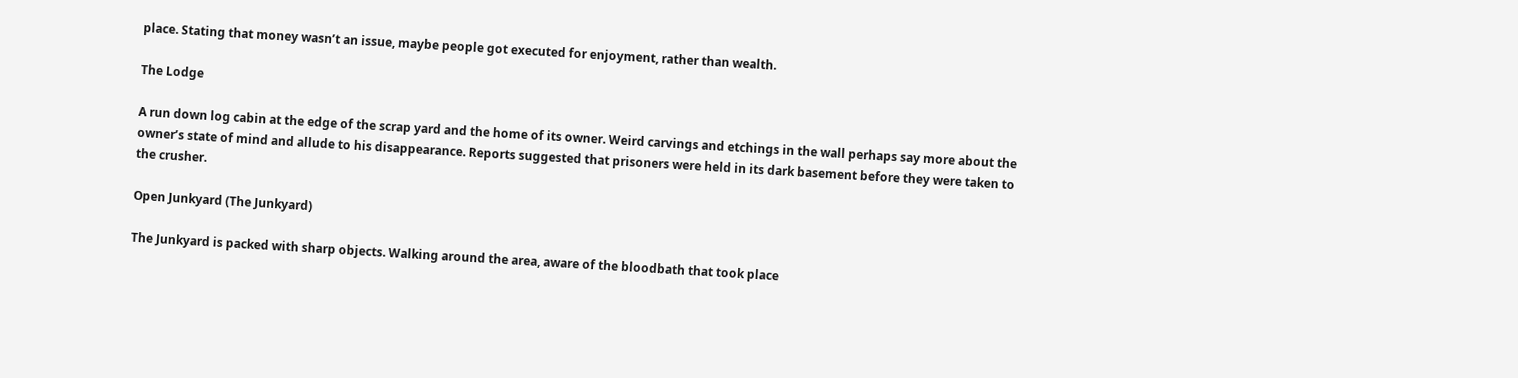place. Stating that money wasn’t an issue, maybe people got executed for enjoyment, rather than wealth.

The Lodge

A run down log cabin at the edge of the scrap yard and the home of its owner. Weird carvings and etchings in the wall perhaps say more about the owner’s state of mind and allude to his disappearance. Reports suggested that prisoners were held in its dark basement before they were taken to the crusher.

Open Junkyard (The Junkyard)

The Junkyard is packed with sharp objects. Walking around the area, aware of the bloodbath that took place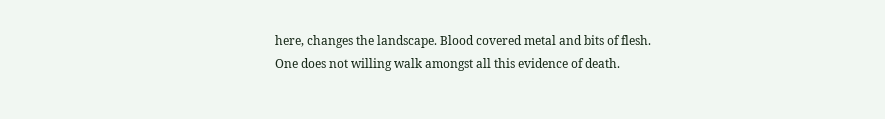here, changes the landscape. Blood covered metal and bits of flesh. One does not willing walk amongst all this evidence of death.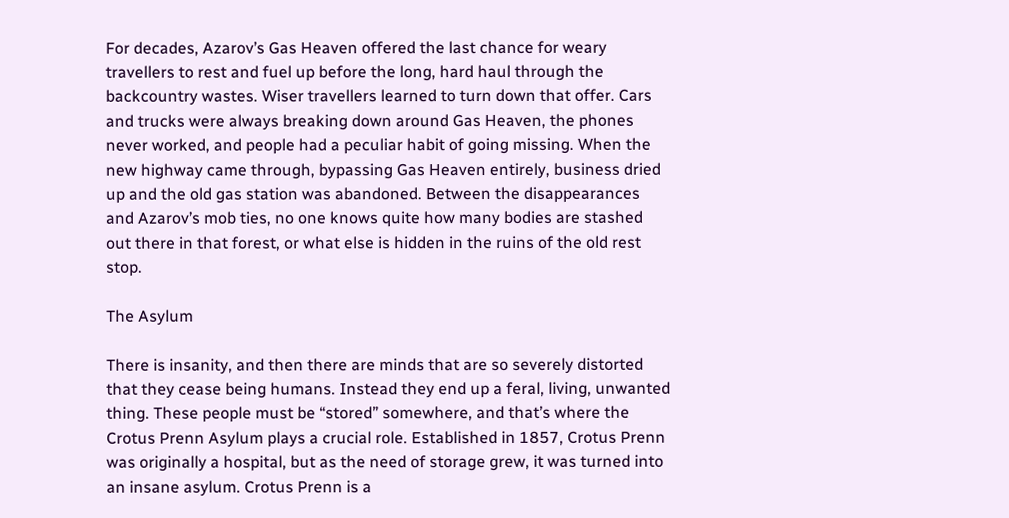For decades, Azarov’s Gas Heaven offered the last chance for weary travellers to rest and fuel up before the long, hard haul through the backcountry wastes. Wiser travellers learned to turn down that offer. Cars and trucks were always breaking down around Gas Heaven, the phones never worked, and people had a peculiar habit of going missing. When the new highway came through, bypassing Gas Heaven entirely, business dried up and the old gas station was abandoned. Between the disappearances and Azarov’s mob ties, no one knows quite how many bodies are stashed out there in that forest, or what else is hidden in the ruins of the old rest stop.

The Asylum

There is insanity, and then there are minds that are so severely distorted that they cease being humans. Instead they end up a feral, living, unwanted thing. These people must be “stored” somewhere, and that’s where the Crotus Prenn Asylum plays a crucial role. Established in 1857, Crotus Prenn was originally a hospital, but as the need of storage grew, it was turned into an insane asylum. Crotus Prenn is a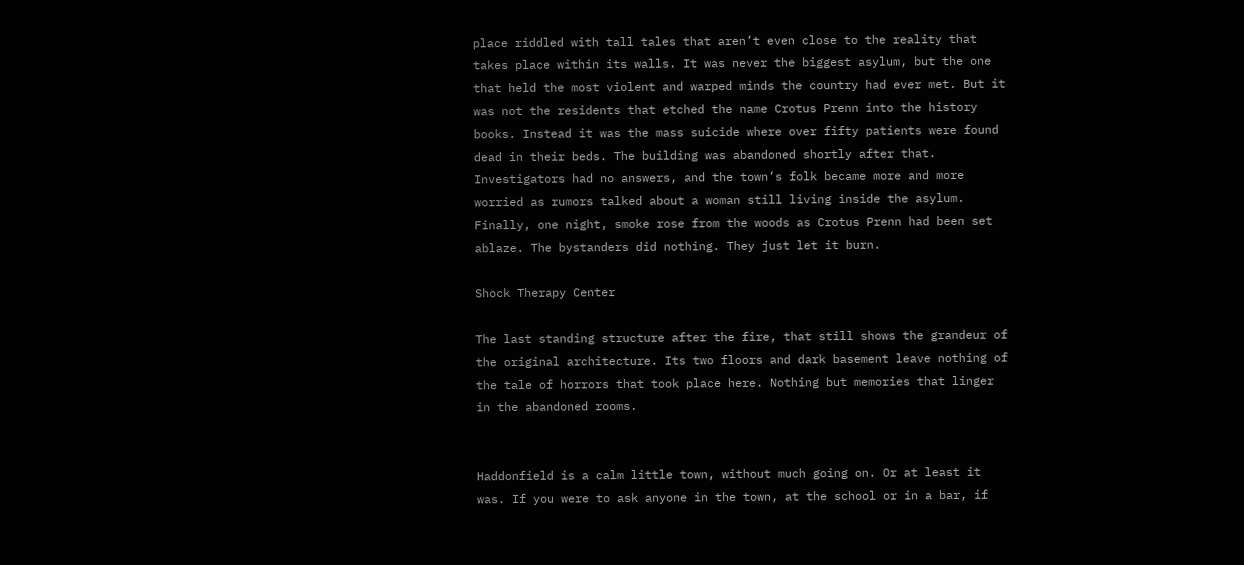place riddled with tall tales that aren’t even close to the reality that takes place within its walls. It was never the biggest asylum, but the one that held the most violent and warped minds the country had ever met. But it was not the residents that etched the name Crotus Prenn into the history books. Instead it was the mass suicide where over fifty patients were found dead in their beds. The building was abandoned shortly after that. Investigators had no answers, and the town’s folk became more and more worried as rumors talked about a woman still living inside the asylum. Finally, one night, smoke rose from the woods as Crotus Prenn had been set ablaze. The bystanders did nothing. They just let it burn.

Shock Therapy Center

The last standing structure after the fire, that still shows the grandeur of the original architecture. Its two floors and dark basement leave nothing of the tale of horrors that took place here. Nothing but memories that linger in the abandoned rooms.


Haddonfield is a calm little town, without much going on. Or at least it was. If you were to ask anyone in the town, at the school or in a bar, if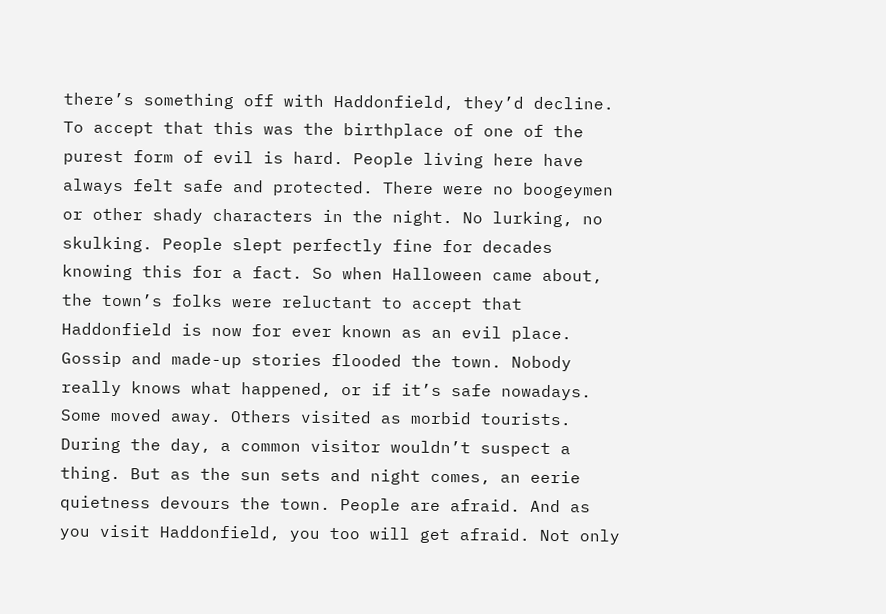there’s something off with Haddonfield, they’d decline. To accept that this was the birthplace of one of the purest form of evil is hard. People living here have always felt safe and protected. There were no boogeymen or other shady characters in the night. No lurking, no skulking. People slept perfectly fine for decades knowing this for a fact. So when Halloween came about, the town’s folks were reluctant to accept that Haddonfield is now for ever known as an evil place. Gossip and made-up stories flooded the town. Nobody really knows what happened, or if it’s safe nowadays. Some moved away. Others visited as morbid tourists. During the day, a common visitor wouldn’t suspect a thing. But as the sun sets and night comes, an eerie quietness devours the town. People are afraid. And as you visit Haddonfield, you too will get afraid. Not only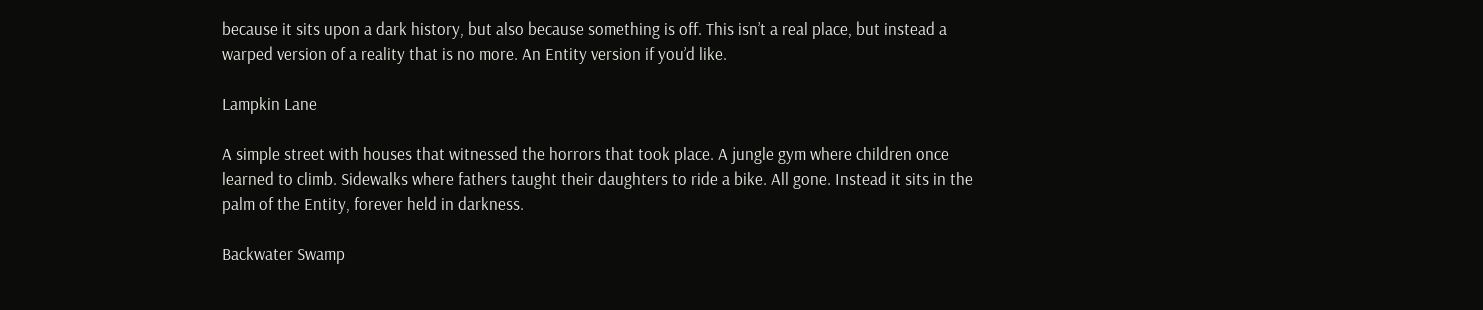because it sits upon a dark history, but also because something is off. This isn’t a real place, but instead a warped version of a reality that is no more. An Entity version if you’d like.

Lampkin Lane

A simple street with houses that witnessed the horrors that took place. A jungle gym where children once learned to climb. Sidewalks where fathers taught their daughters to ride a bike. All gone. Instead it sits in the palm of the Entity, forever held in darkness.

Backwater Swamp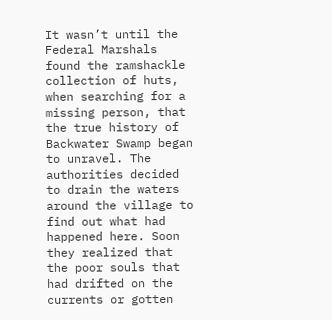It wasn’t until the Federal Marshals found the ramshackle collection of huts, when searching for a missing person, that the true history of Backwater Swamp began to unravel. The authorities decided to drain the waters around the village to find out what had happened here. Soon they realized that the poor souls that had drifted on the currents or gotten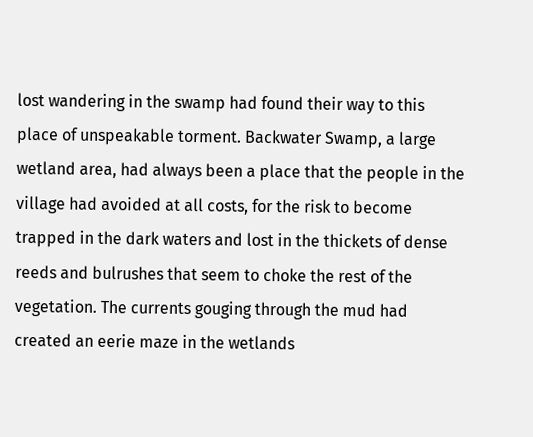lost wandering in the swamp had found their way to this place of unspeakable torment. Backwater Swamp, a large wetland area, had always been a place that the people in the village had avoided at all costs, for the risk to become trapped in the dark waters and lost in the thickets of dense reeds and bulrushes that seem to choke the rest of the vegetation. The currents gouging through the mud had created an eerie maze in the wetlands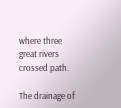where three great rivers crossed path.

The drainage of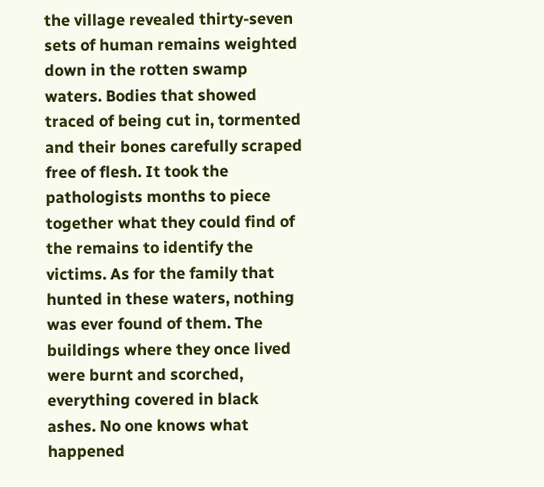the village revealed thirty-seven sets of human remains weighted down in the rotten swamp waters. Bodies that showed traced of being cut in, tormented and their bones carefully scraped free of flesh. It took the pathologists months to piece together what they could find of the remains to identify the victims. As for the family that hunted in these waters, nothing was ever found of them. The buildings where they once lived were burnt and scorched, everything covered in black ashes. No one knows what happened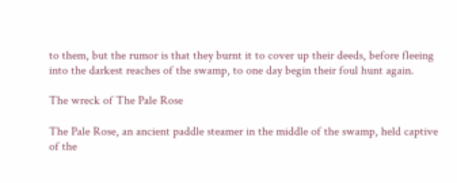to them, but the rumor is that they burnt it to cover up their deeds, before fleeing into the darkest reaches of the swamp, to one day begin their foul hunt again.

The wreck of The Pale Rose

The Pale Rose, an ancient paddle steamer in the middle of the swamp, held captive of the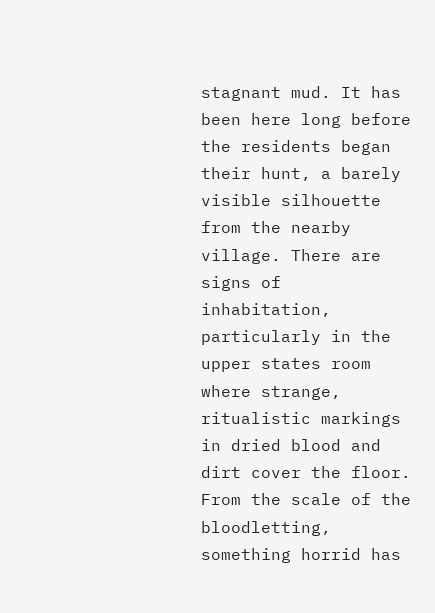stagnant mud. It has been here long before the residents began their hunt, a barely visible silhouette from the nearby village. There are signs of inhabitation, particularly in the upper states room where strange, ritualistic markings in dried blood and dirt cover the floor. From the scale of the bloodletting, something horrid has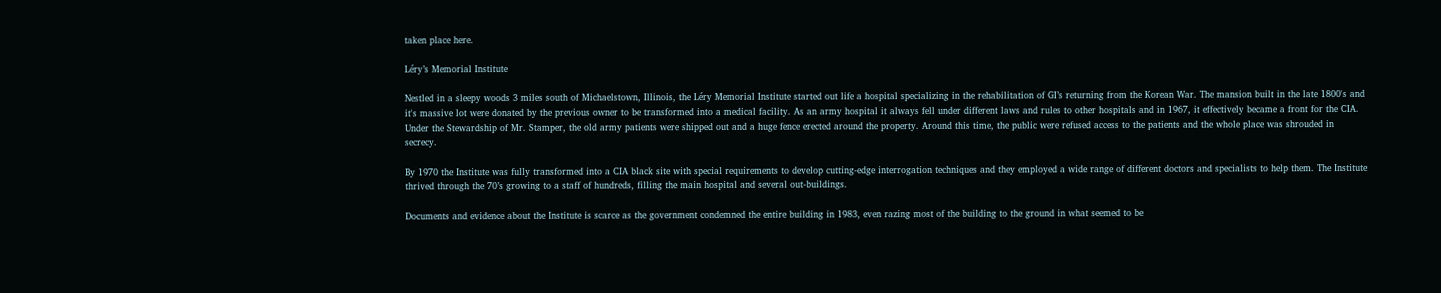taken place here.

Léry’s Memorial Institute

Nestled in a sleepy woods 3 miles south of Michaelstown, Illinois, the Léry Memorial Institute started out life a hospital specializing in the rehabilitation of GI’s returning from the Korean War. The mansion built in the late 1800's and it's massive lot were donated by the previous owner to be transformed into a medical facility. As an army hospital it always fell under different laws and rules to other hospitals and in 1967, it effectively became a front for the CIA. Under the Stewardship of Mr. Stamper, the old army patients were shipped out and a huge fence erected around the property. Around this time, the public were refused access to the patients and the whole place was shrouded in secrecy.

By 1970 the Institute was fully transformed into a CIA black site with special requirements to develop cutting-edge interrogation techniques and they employed a wide range of different doctors and specialists to help them. The Institute thrived through the 70’s growing to a staff of hundreds, filling the main hospital and several out-buildings.

Documents and evidence about the Institute is scarce as the government condemned the entire building in 1983, even razing most of the building to the ground in what seemed to be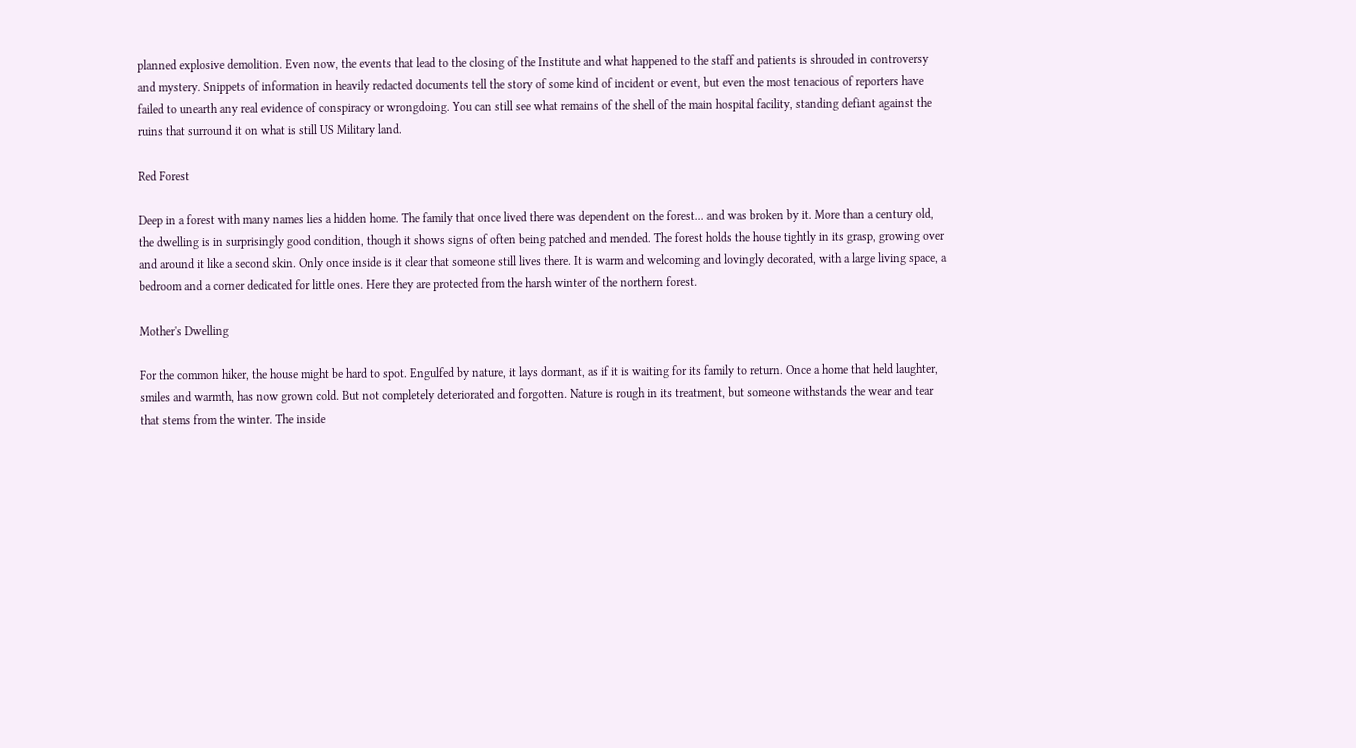planned explosive demolition. Even now, the events that lead to the closing of the Institute and what happened to the staff and patients is shrouded in controversy and mystery. Snippets of information in heavily redacted documents tell the story of some kind of incident or event, but even the most tenacious of reporters have failed to unearth any real evidence of conspiracy or wrongdoing. You can still see what remains of the shell of the main hospital facility, standing defiant against the ruins that surround it on what is still US Military land.

Red Forest

Deep in a forest with many names lies a hidden home. The family that once lived there was dependent on the forest... and was broken by it. More than a century old, the dwelling is in surprisingly good condition, though it shows signs of often being patched and mended. The forest holds the house tightly in its grasp, growing over and around it like a second skin. Only once inside is it clear that someone still lives there. It is warm and welcoming and lovingly decorated, with a large living space, a bedroom and a corner dedicated for little ones. Here they are protected from the harsh winter of the northern forest.

Mother's Dwelling

For the common hiker, the house might be hard to spot. Engulfed by nature, it lays dormant, as if it is waiting for its family to return. Once a home that held laughter, smiles and warmth, has now grown cold. But not completely deteriorated and forgotten. Nature is rough in its treatment, but someone withstands the wear and tear that stems from the winter. The inside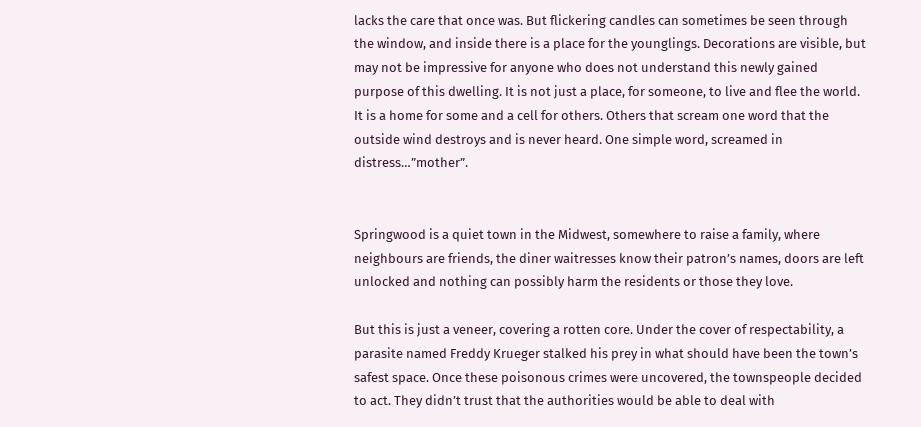lacks the care that once was. But flickering candles can sometimes be seen through the window, and inside there is a place for the younglings. Decorations are visible, but may not be impressive for anyone who does not understand this newly gained purpose of this dwelling. It is not just a place, for someone, to live and flee the world. It is a home for some and a cell for others. Others that scream one word that the outside wind destroys and is never heard. One simple word, screamed in distress…”mother”.


Springwood is a quiet town in the Midwest, somewhere to raise a family, where neighbours are friends, the diner waitresses know their patron’s names, doors are left unlocked and nothing can possibly harm the residents or those they love.

But this is just a veneer, covering a rotten core. Under the cover of respectability, a parasite named Freddy Krueger stalked his prey in what should have been the town’s safest space. Once these poisonous crimes were uncovered, the townspeople decided to act. They didn’t trust that the authorities would be able to deal with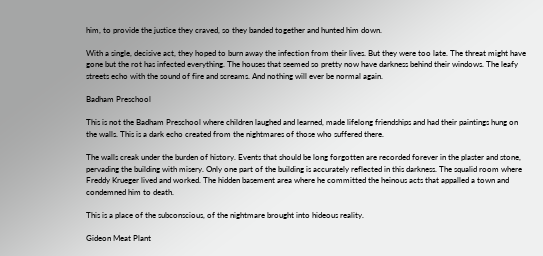him, to provide the justice they craved, so they banded together and hunted him down.

With a single, decisive act, they hoped to burn away the infection from their lives. But they were too late. The threat might have gone but the rot has infected everything. The houses that seemed so pretty now have darkness behind their windows. The leafy streets echo with the sound of fire and screams. And nothing will ever be normal again.

Badham Preschool

This is not the Badham Preschool where children laughed and learned, made lifelong friendships and had their paintings hung on the walls. This is a dark echo created from the nightmares of those who suffered there.

The walls creak under the burden of history. Events that should be long forgotten are recorded forever in the plaster and stone, pervading the building with misery. Only one part of the building is accurately reflected in this darkness. The squalid room where Freddy Krueger lived and worked. The hidden basement area where he committed the heinous acts that appalled a town and condemned him to death.

This is a place of the subconscious, of the nightmare brought into hideous reality.

Gideon Meat Plant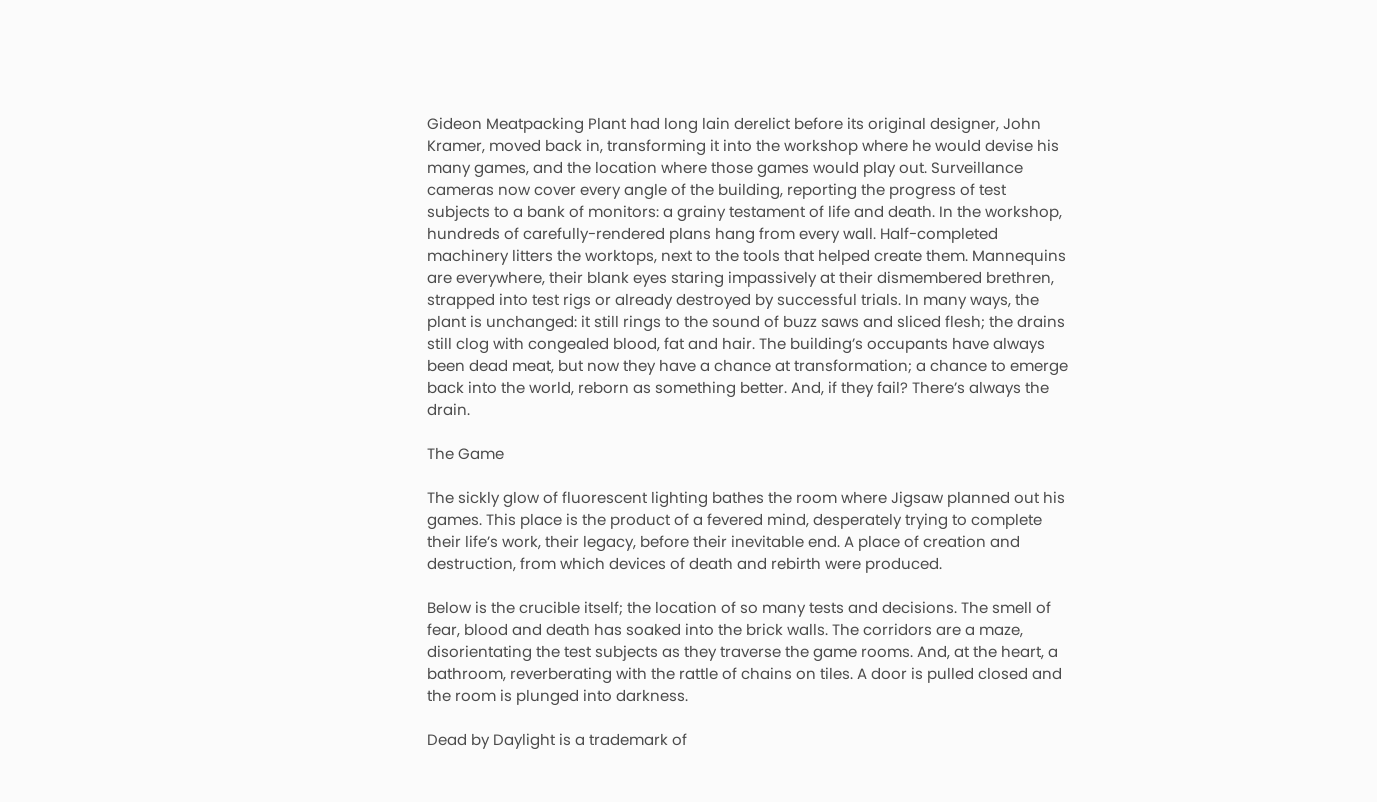Gideon Meatpacking Plant had long lain derelict before its original designer, John Kramer, moved back in, transforming it into the workshop where he would devise his many games, and the location where those games would play out. Surveillance cameras now cover every angle of the building, reporting the progress of test subjects to a bank of monitors: a grainy testament of life and death. In the workshop, hundreds of carefully-rendered plans hang from every wall. Half-completed machinery litters the worktops, next to the tools that helped create them. Mannequins are everywhere, their blank eyes staring impassively at their dismembered brethren, strapped into test rigs or already destroyed by successful trials. In many ways, the plant is unchanged: it still rings to the sound of buzz saws and sliced flesh; the drains still clog with congealed blood, fat and hair. The building’s occupants have always been dead meat, but now they have a chance at transformation; a chance to emerge back into the world, reborn as something better. And, if they fail? There’s always the drain.

The Game

The sickly glow of fluorescent lighting bathes the room where Jigsaw planned out his games. This place is the product of a fevered mind, desperately trying to complete their life’s work, their legacy, before their inevitable end. A place of creation and destruction, from which devices of death and rebirth were produced.

Below is the crucible itself; the location of so many tests and decisions. The smell of fear, blood and death has soaked into the brick walls. The corridors are a maze, disorientating the test subjects as they traverse the game rooms. And, at the heart, a bathroom, reverberating with the rattle of chains on tiles. A door is pulled closed and the room is plunged into darkness.

Dead by Daylight is a trademark of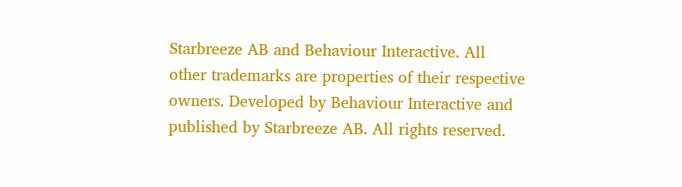Starbreeze AB and Behaviour Interactive. All other trademarks are properties of their respective owners. Developed by Behaviour Interactive and published by Starbreeze AB. All rights reserved.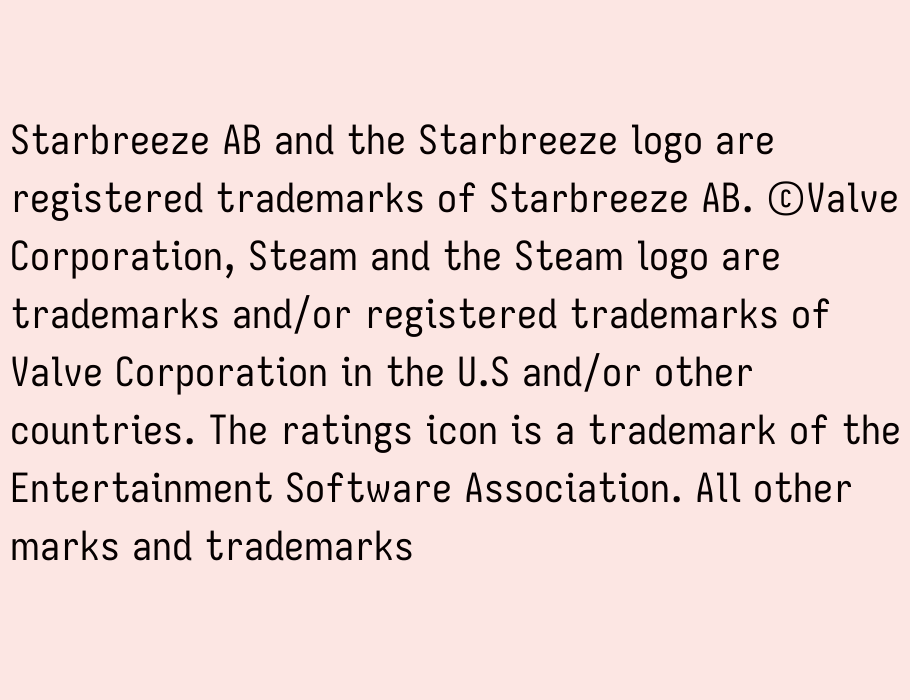Starbreeze AB and the Starbreeze logo are registered trademarks of Starbreeze AB. ©Valve Corporation, Steam and the Steam logo are trademarks and/or registered trademarks of Valve Corporation in the U.S and/or other countries. The ratings icon is a trademark of the Entertainment Software Association. All other marks and trademarks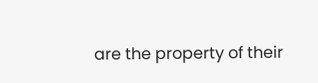are the property of their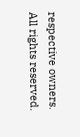respective owners. All rights reserved.